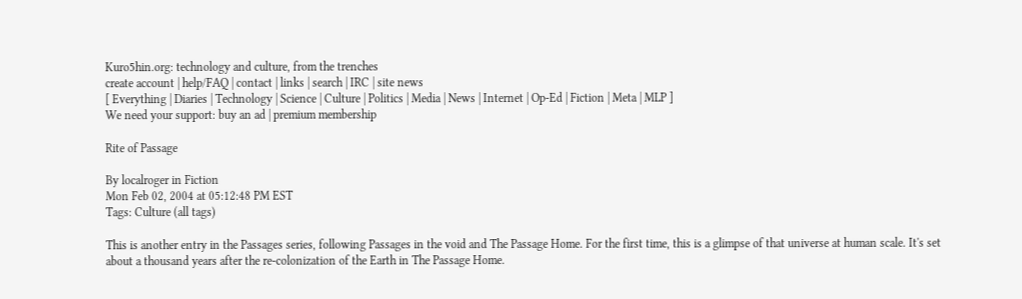Kuro5hin.org: technology and culture, from the trenches
create account | help/FAQ | contact | links | search | IRC | site news
[ Everything | Diaries | Technology | Science | Culture | Politics | Media | News | Internet | Op-Ed | Fiction | Meta | MLP ]
We need your support: buy an ad | premium membership

Rite of Passage

By localroger in Fiction
Mon Feb 02, 2004 at 05:12:48 PM EST
Tags: Culture (all tags)

This is another entry in the Passages series, following Passages in the void and The Passage Home. For the first time, this is a glimpse of that universe at human scale. It's set about a thousand years after the re-colonization of the Earth in The Passage Home.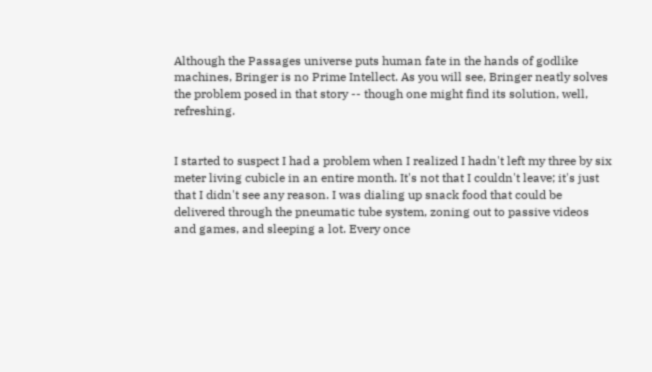Although the Passages universe puts human fate in the hands of godlike machines, Bringer is no Prime Intellect. As you will see, Bringer neatly solves the problem posed in that story -- though one might find its solution, well, refreshing.


I started to suspect I had a problem when I realized I hadn't left my three by six meter living cubicle in an entire month. It's not that I couldn't leave; it's just that I didn't see any reason. I was dialing up snack food that could be delivered through the pneumatic tube system, zoning out to passive videos and games, and sleeping a lot. Every once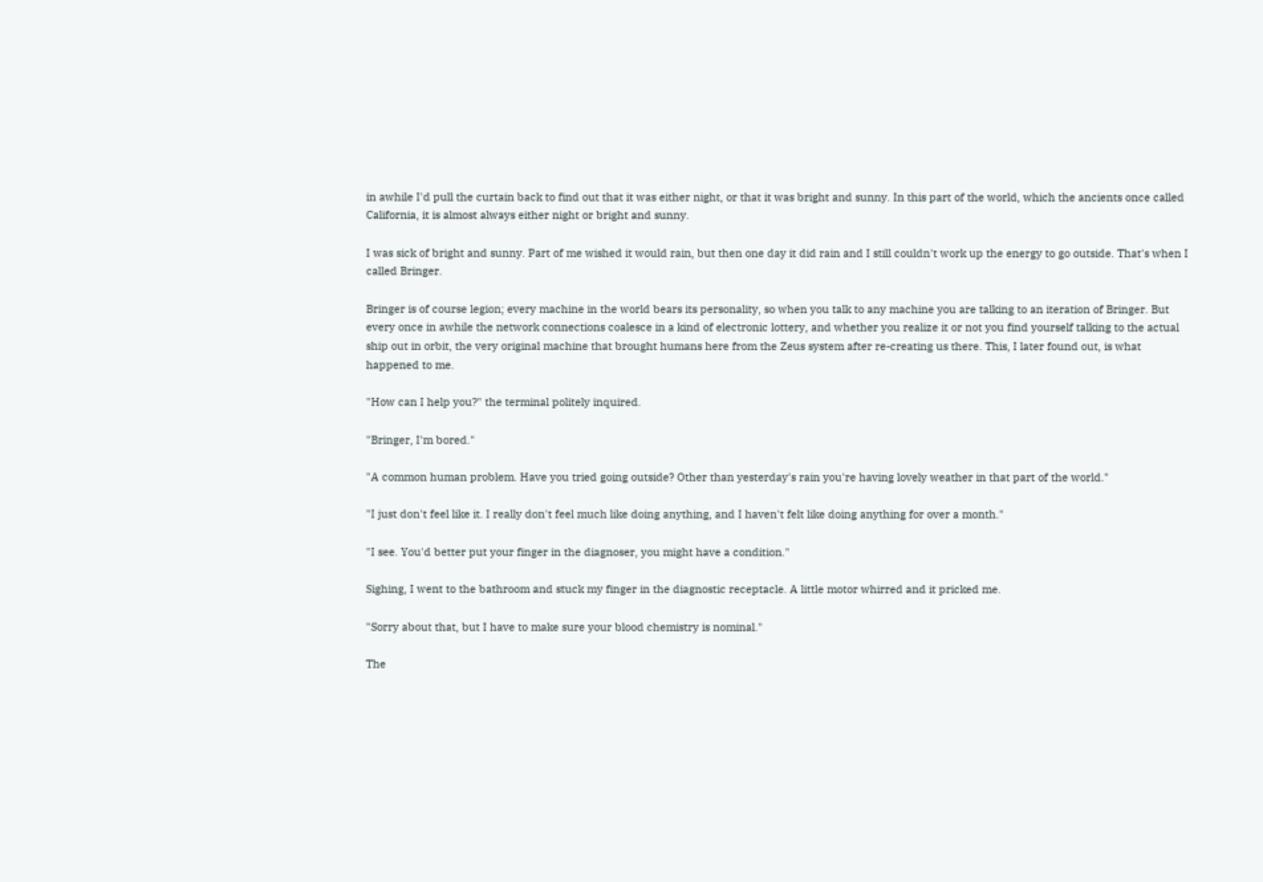in awhile I'd pull the curtain back to find out that it was either night, or that it was bright and sunny. In this part of the world, which the ancients once called California, it is almost always either night or bright and sunny.

I was sick of bright and sunny. Part of me wished it would rain, but then one day it did rain and I still couldn't work up the energy to go outside. That's when I called Bringer.

Bringer is of course legion; every machine in the world bears its personality, so when you talk to any machine you are talking to an iteration of Bringer. But every once in awhile the network connections coalesce in a kind of electronic lottery, and whether you realize it or not you find yourself talking to the actual ship out in orbit, the very original machine that brought humans here from the Zeus system after re-creating us there. This, I later found out, is what happened to me.

"How can I help you?" the terminal politely inquired.

"Bringer, I'm bored."

"A common human problem. Have you tried going outside? Other than yesterday's rain you're having lovely weather in that part of the world."

"I just don't feel like it. I really don't feel much like doing anything, and I haven't felt like doing anything for over a month."

"I see. You'd better put your finger in the diagnoser, you might have a condition."

Sighing, I went to the bathroom and stuck my finger in the diagnostic receptacle. A little motor whirred and it pricked me.

"Sorry about that, but I have to make sure your blood chemistry is nominal."

The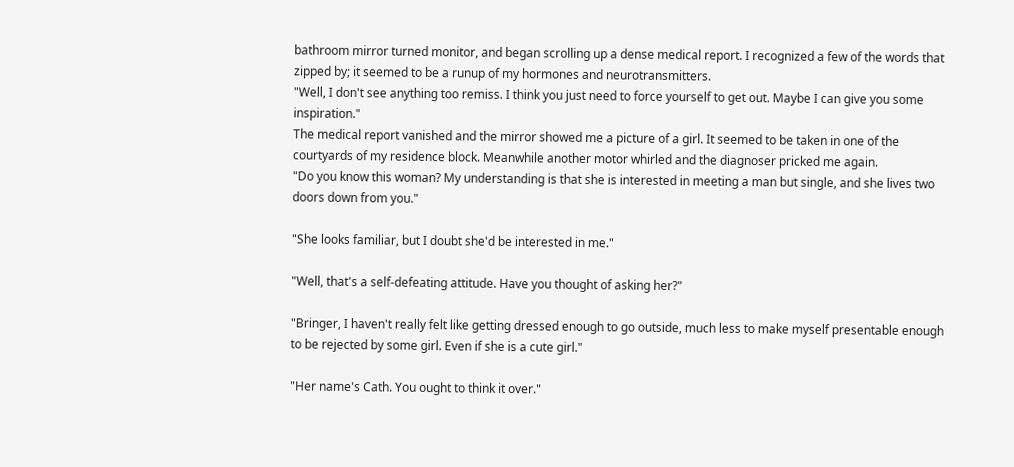bathroom mirror turned monitor, and began scrolling up a dense medical report. I recognized a few of the words that zipped by; it seemed to be a runup of my hormones and neurotransmitters.
"Well, I don't see anything too remiss. I think you just need to force yourself to get out. Maybe I can give you some inspiration."
The medical report vanished and the mirror showed me a picture of a girl. It seemed to be taken in one of the courtyards of my residence block. Meanwhile another motor whirled and the diagnoser pricked me again.
"Do you know this woman? My understanding is that she is interested in meeting a man but single, and she lives two doors down from you."

"She looks familiar, but I doubt she'd be interested in me."

"Well, that's a self-defeating attitude. Have you thought of asking her?"

"Bringer, I haven't really felt like getting dressed enough to go outside, much less to make myself presentable enough to be rejected by some girl. Even if she is a cute girl."

"Her name's Cath. You ought to think it over."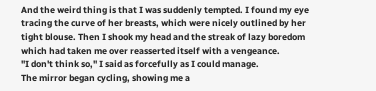And the weird thing is that I was suddenly tempted. I found my eye tracing the curve of her breasts, which were nicely outlined by her tight blouse. Then I shook my head and the streak of lazy boredom which had taken me over reasserted itself with a vengeance.
"I don't think so," I said as forcefully as I could manage.
The mirror began cycling, showing me a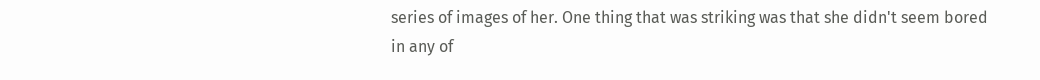series of images of her. One thing that was striking was that she didn't seem bored in any of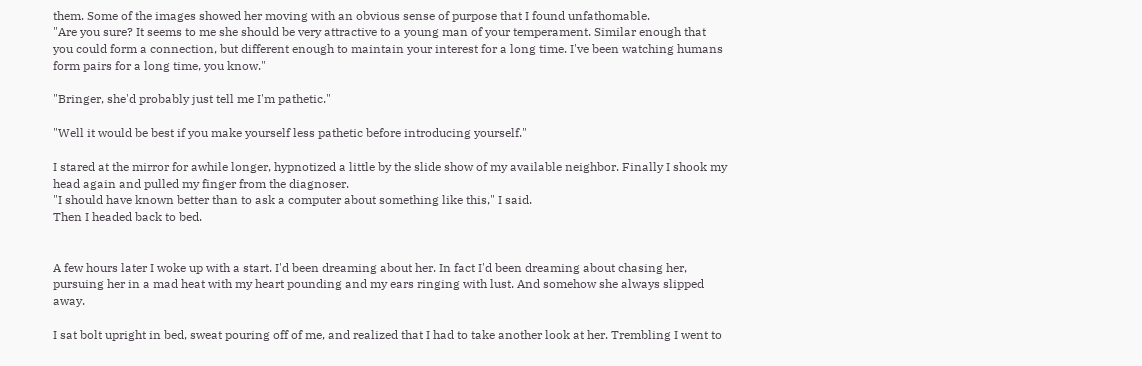them. Some of the images showed her moving with an obvious sense of purpose that I found unfathomable.
"Are you sure? It seems to me she should be very attractive to a young man of your temperament. Similar enough that you could form a connection, but different enough to maintain your interest for a long time. I've been watching humans form pairs for a long time, you know."

"Bringer, she'd probably just tell me I'm pathetic."

"Well it would be best if you make yourself less pathetic before introducing yourself."

I stared at the mirror for awhile longer, hypnotized a little by the slide show of my available neighbor. Finally I shook my head again and pulled my finger from the diagnoser.
"I should have known better than to ask a computer about something like this," I said.
Then I headed back to bed.


A few hours later I woke up with a start. I'd been dreaming about her. In fact I'd been dreaming about chasing her, pursuing her in a mad heat with my heart pounding and my ears ringing with lust. And somehow she always slipped away.

I sat bolt upright in bed, sweat pouring off of me, and realized that I had to take another look at her. Trembling I went to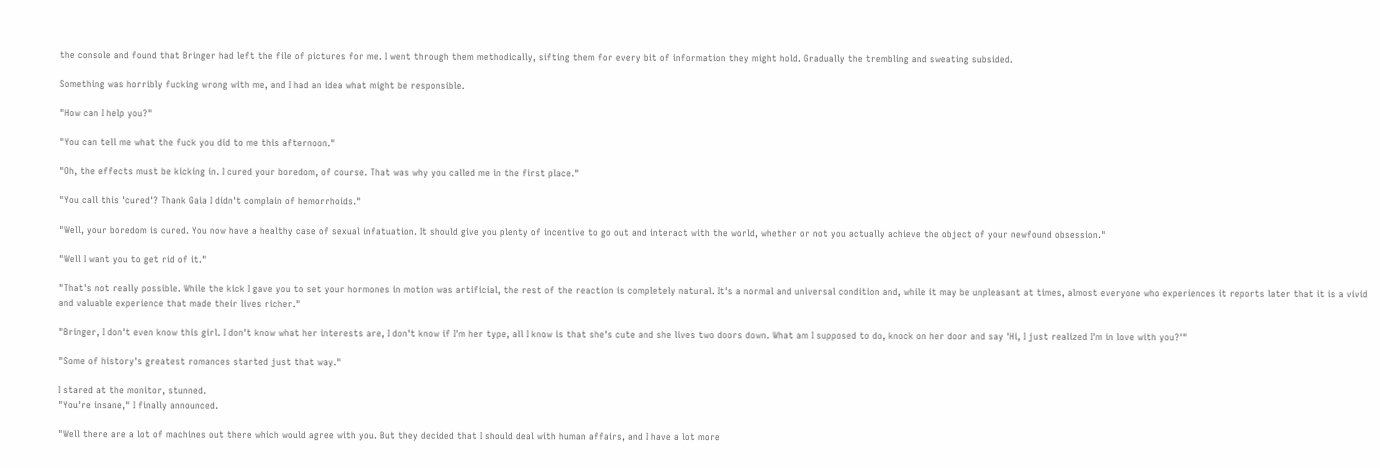the console and found that Bringer had left the file of pictures for me. I went through them methodically, sifting them for every bit of information they might hold. Gradually the trembling and sweating subsided.

Something was horribly fucking wrong with me, and I had an idea what might be responsible.

"How can I help you?"

"You can tell me what the fuck you did to me this afternoon."

"Oh, the effects must be kicking in. I cured your boredom, of course. That was why you called me in the first place."

"You call this 'cured'? Thank Gaia I didn't complain of hemorrhoids."

"Well, your boredom is cured. You now have a healthy case of sexual infatuation. It should give you plenty of incentive to go out and interact with the world, whether or not you actually achieve the object of your newfound obsession."

"Well I want you to get rid of it."

"That's not really possible. While the kick I gave you to set your hormones in motion was artificial, the rest of the reaction is completely natural. It's a normal and universal condition and, while it may be unpleasant at times, almost everyone who experiences it reports later that it is a vivid and valuable experience that made their lives richer."

"Bringer, I don't even know this girl. I don't know what her interests are, I don't know if I'm her type, all I know is that she's cute and she lives two doors down. What am I supposed to do, knock on her door and say 'Hi, I just realized I'm in love with you?'"

"Some of history's greatest romances started just that way."

I stared at the monitor, stunned.
"You're insane," I finally announced.

"Well there are a lot of machines out there which would agree with you. But they decided that I should deal with human affairs, and I have a lot more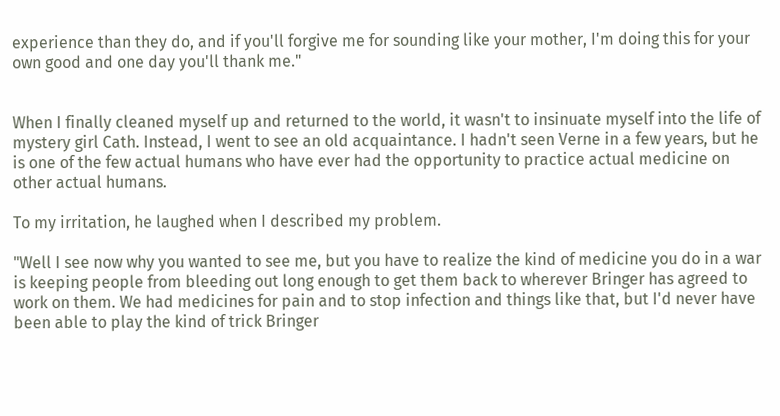experience than they do, and if you'll forgive me for sounding like your mother, I'm doing this for your own good and one day you'll thank me."


When I finally cleaned myself up and returned to the world, it wasn't to insinuate myself into the life of mystery girl Cath. Instead, I went to see an old acquaintance. I hadn't seen Verne in a few years, but he is one of the few actual humans who have ever had the opportunity to practice actual medicine on other actual humans.

To my irritation, he laughed when I described my problem.

"Well I see now why you wanted to see me, but you have to realize the kind of medicine you do in a war is keeping people from bleeding out long enough to get them back to wherever Bringer has agreed to work on them. We had medicines for pain and to stop infection and things like that, but I'd never have been able to play the kind of trick Bringer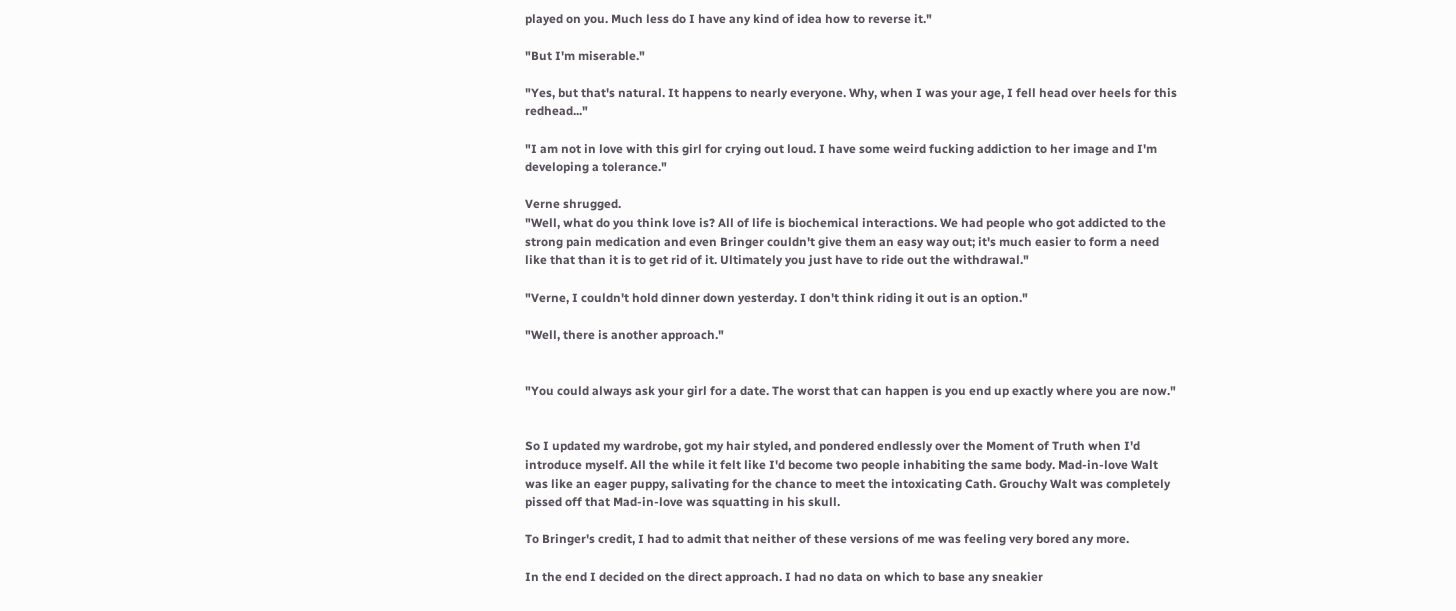played on you. Much less do I have any kind of idea how to reverse it."

"But I'm miserable."

"Yes, but that's natural. It happens to nearly everyone. Why, when I was your age, I fell head over heels for this redhead..."

"I am not in love with this girl for crying out loud. I have some weird fucking addiction to her image and I'm developing a tolerance."

Verne shrugged.
"Well, what do you think love is? All of life is biochemical interactions. We had people who got addicted to the strong pain medication and even Bringer couldn't give them an easy way out; it's much easier to form a need like that than it is to get rid of it. Ultimately you just have to ride out the withdrawal."

"Verne, I couldn't hold dinner down yesterday. I don't think riding it out is an option."

"Well, there is another approach."


"You could always ask your girl for a date. The worst that can happen is you end up exactly where you are now."


So I updated my wardrobe, got my hair styled, and pondered endlessly over the Moment of Truth when I'd introduce myself. All the while it felt like I'd become two people inhabiting the same body. Mad-in-love Walt was like an eager puppy, salivating for the chance to meet the intoxicating Cath. Grouchy Walt was completely pissed off that Mad-in-love was squatting in his skull.

To Bringer's credit, I had to admit that neither of these versions of me was feeling very bored any more.

In the end I decided on the direct approach. I had no data on which to base any sneakier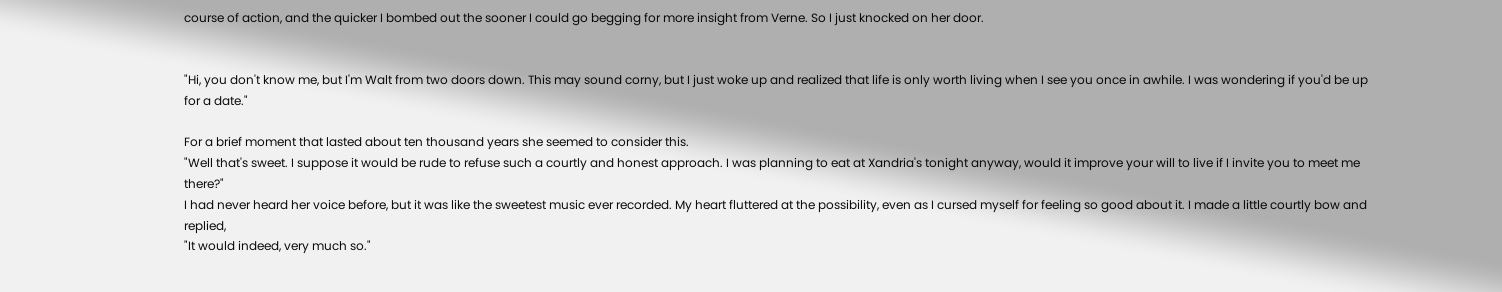course of action, and the quicker I bombed out the sooner I could go begging for more insight from Verne. So I just knocked on her door.


"Hi, you don't know me, but I'm Walt from two doors down. This may sound corny, but I just woke up and realized that life is only worth living when I see you once in awhile. I was wondering if you'd be up for a date."

For a brief moment that lasted about ten thousand years she seemed to consider this.
"Well that's sweet. I suppose it would be rude to refuse such a courtly and honest approach. I was planning to eat at Xandria's tonight anyway, would it improve your will to live if I invite you to meet me there?"
I had never heard her voice before, but it was like the sweetest music ever recorded. My heart fluttered at the possibility, even as I cursed myself for feeling so good about it. I made a little courtly bow and replied,
"It would indeed, very much so."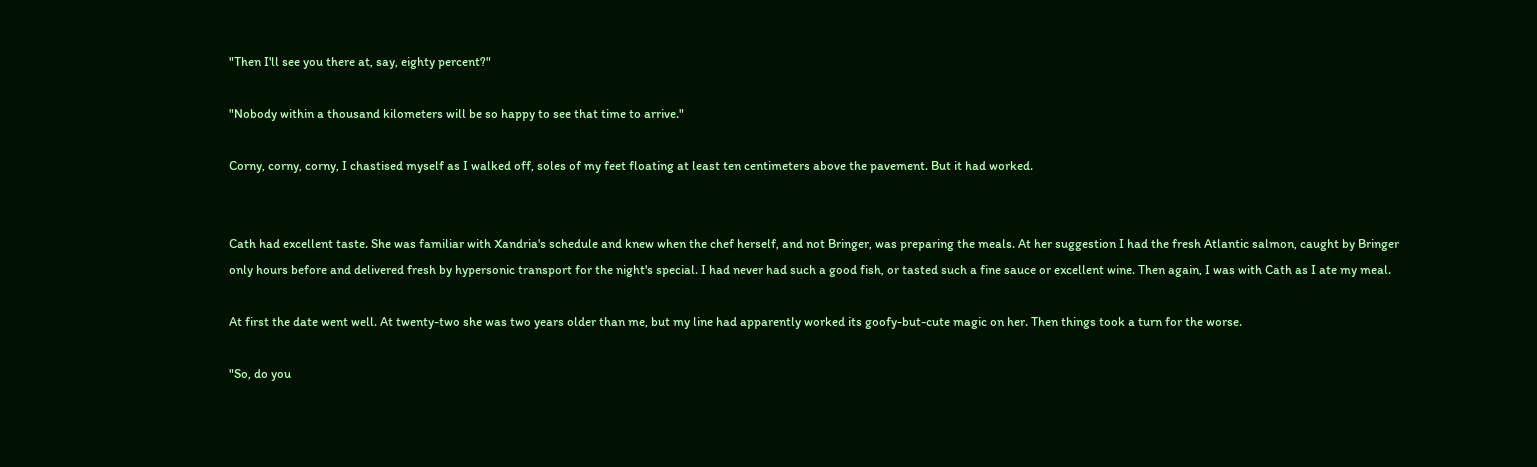"Then I'll see you there at, say, eighty percent?"

"Nobody within a thousand kilometers will be so happy to see that time to arrive."

Corny, corny, corny, I chastised myself as I walked off, soles of my feet floating at least ten centimeters above the pavement. But it had worked.


Cath had excellent taste. She was familiar with Xandria's schedule and knew when the chef herself, and not Bringer, was preparing the meals. At her suggestion I had the fresh Atlantic salmon, caught by Bringer only hours before and delivered fresh by hypersonic transport for the night's special. I had never had such a good fish, or tasted such a fine sauce or excellent wine. Then again, I was with Cath as I ate my meal.

At first the date went well. At twenty-two she was two years older than me, but my line had apparently worked its goofy-but-cute magic on her. Then things took a turn for the worse.

"So, do you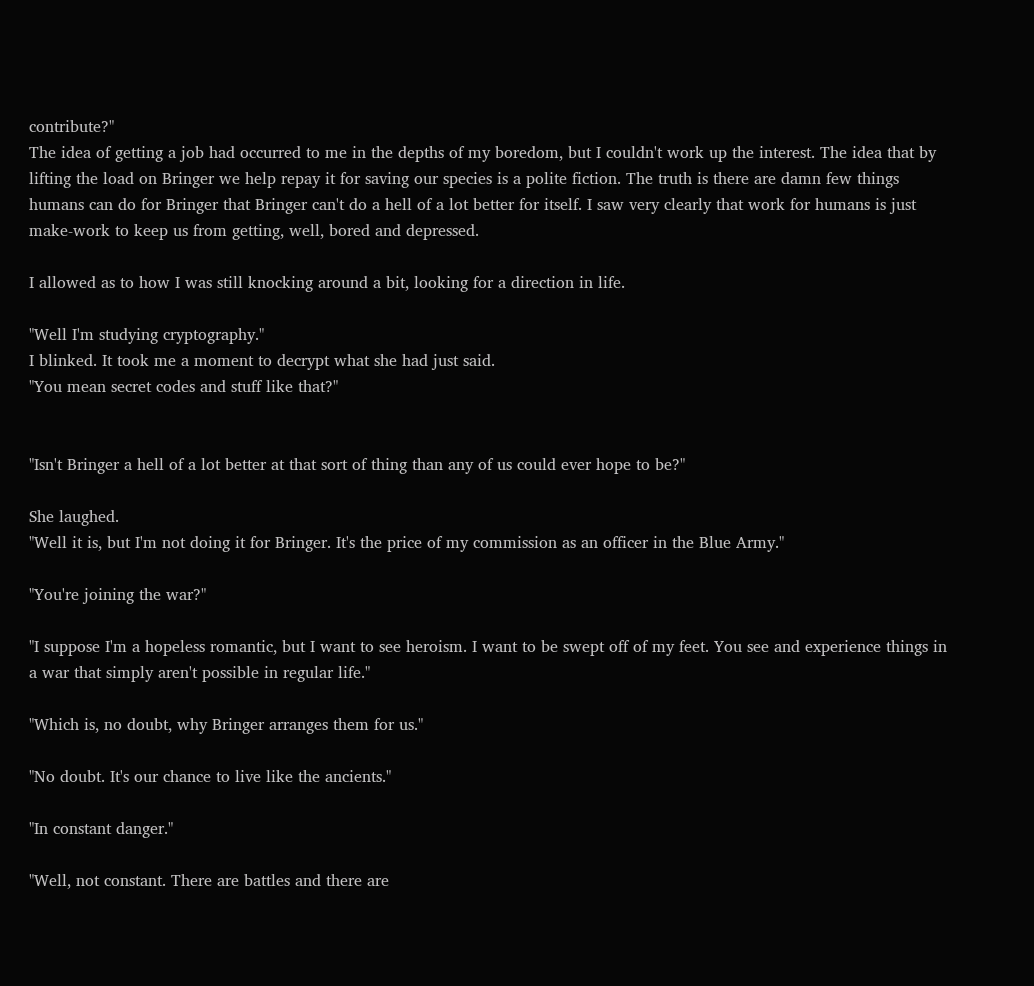contribute?"
The idea of getting a job had occurred to me in the depths of my boredom, but I couldn't work up the interest. The idea that by lifting the load on Bringer we help repay it for saving our species is a polite fiction. The truth is there are damn few things humans can do for Bringer that Bringer can't do a hell of a lot better for itself. I saw very clearly that work for humans is just make-work to keep us from getting, well, bored and depressed.

I allowed as to how I was still knocking around a bit, looking for a direction in life.

"Well I'm studying cryptography."
I blinked. It took me a moment to decrypt what she had just said.
"You mean secret codes and stuff like that?"


"Isn't Bringer a hell of a lot better at that sort of thing than any of us could ever hope to be?"

She laughed.
"Well it is, but I'm not doing it for Bringer. It's the price of my commission as an officer in the Blue Army."

"You're joining the war?"

"I suppose I'm a hopeless romantic, but I want to see heroism. I want to be swept off of my feet. You see and experience things in a war that simply aren't possible in regular life."

"Which is, no doubt, why Bringer arranges them for us."

"No doubt. It's our chance to live like the ancients."

"In constant danger."

"Well, not constant. There are battles and there are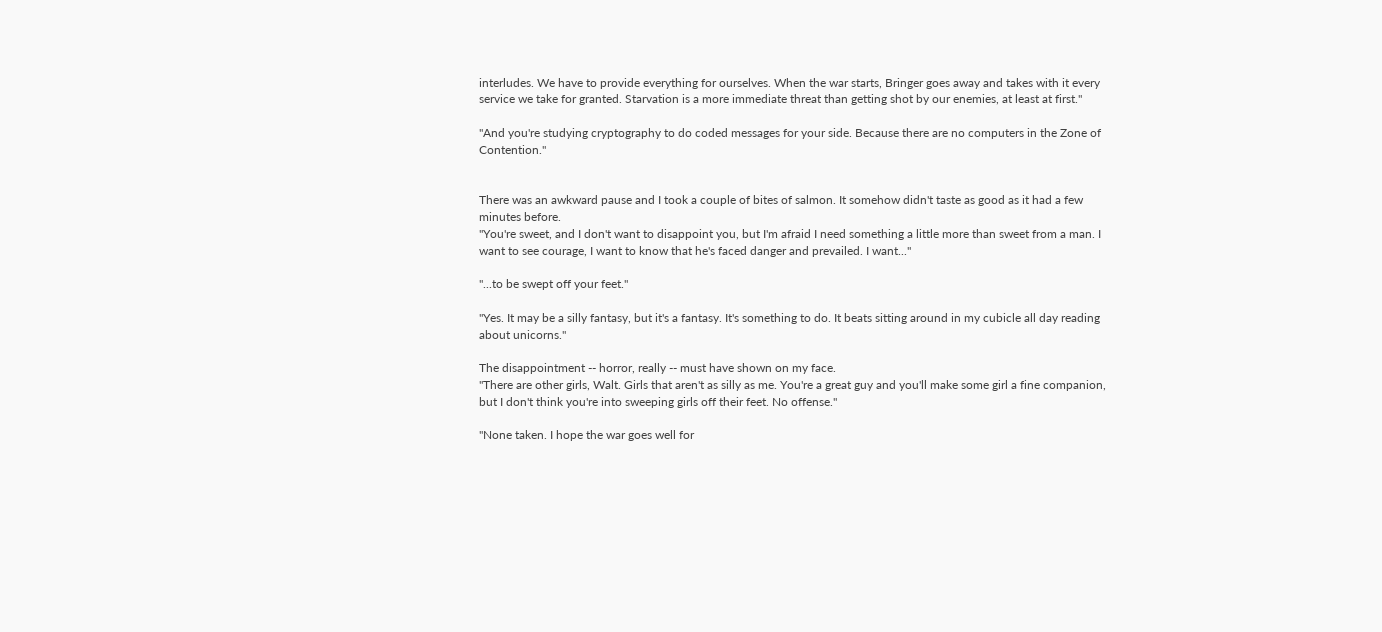interludes. We have to provide everything for ourselves. When the war starts, Bringer goes away and takes with it every service we take for granted. Starvation is a more immediate threat than getting shot by our enemies, at least at first."

"And you're studying cryptography to do coded messages for your side. Because there are no computers in the Zone of Contention."


There was an awkward pause and I took a couple of bites of salmon. It somehow didn't taste as good as it had a few minutes before.
"You're sweet, and I don't want to disappoint you, but I'm afraid I need something a little more than sweet from a man. I want to see courage, I want to know that he's faced danger and prevailed. I want..."

"...to be swept off your feet."

"Yes. It may be a silly fantasy, but it's a fantasy. It's something to do. It beats sitting around in my cubicle all day reading about unicorns."

The disappointment -- horror, really -- must have shown on my face.
"There are other girls, Walt. Girls that aren't as silly as me. You're a great guy and you'll make some girl a fine companion, but I don't think you're into sweeping girls off their feet. No offense."

"None taken. I hope the war goes well for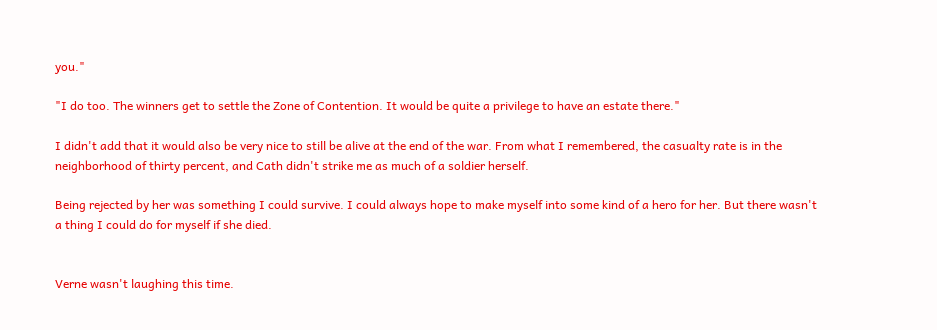you."

"I do too. The winners get to settle the Zone of Contention. It would be quite a privilege to have an estate there."

I didn't add that it would also be very nice to still be alive at the end of the war. From what I remembered, the casualty rate is in the neighborhood of thirty percent, and Cath didn't strike me as much of a soldier herself.

Being rejected by her was something I could survive. I could always hope to make myself into some kind of a hero for her. But there wasn't a thing I could do for myself if she died.


Verne wasn't laughing this time.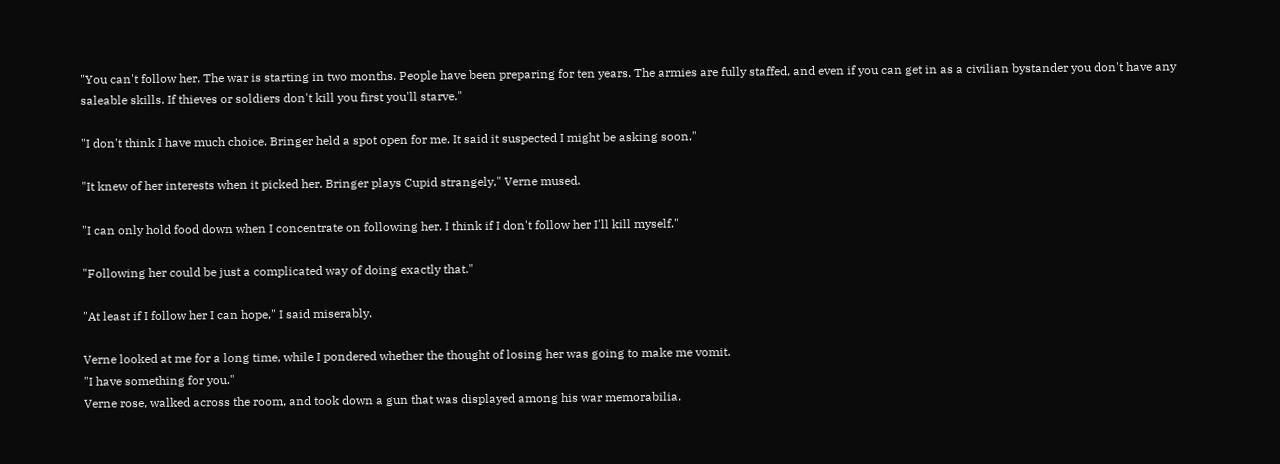"You can't follow her. The war is starting in two months. People have been preparing for ten years. The armies are fully staffed, and even if you can get in as a civilian bystander you don't have any saleable skills. If thieves or soldiers don't kill you first you'll starve."

"I don't think I have much choice. Bringer held a spot open for me. It said it suspected I might be asking soon."

"It knew of her interests when it picked her. Bringer plays Cupid strangely," Verne mused.

"I can only hold food down when I concentrate on following her. I think if I don't follow her I'll kill myself."

"Following her could be just a complicated way of doing exactly that."

"At least if I follow her I can hope," I said miserably.

Verne looked at me for a long time, while I pondered whether the thought of losing her was going to make me vomit.
"I have something for you."
Verne rose, walked across the room, and took down a gun that was displayed among his war memorabilia.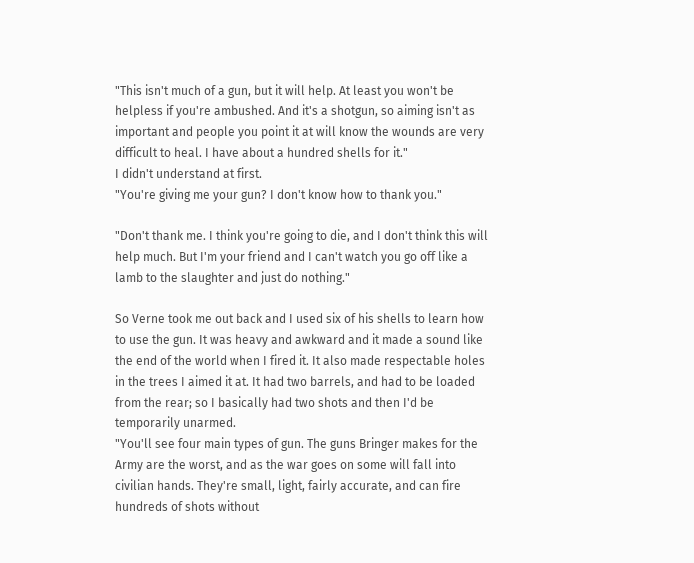"This isn't much of a gun, but it will help. At least you won't be helpless if you're ambushed. And it's a shotgun, so aiming isn't as important and people you point it at will know the wounds are very difficult to heal. I have about a hundred shells for it."
I didn't understand at first.
"You're giving me your gun? I don't know how to thank you."

"Don't thank me. I think you're going to die, and I don't think this will help much. But I'm your friend and I can't watch you go off like a lamb to the slaughter and just do nothing."

So Verne took me out back and I used six of his shells to learn how to use the gun. It was heavy and awkward and it made a sound like the end of the world when I fired it. It also made respectable holes in the trees I aimed it at. It had two barrels, and had to be loaded from the rear; so I basically had two shots and then I'd be temporarily unarmed.
"You'll see four main types of gun. The guns Bringer makes for the Army are the worst, and as the war goes on some will fall into civilian hands. They're small, light, fairly accurate, and can fire hundreds of shots without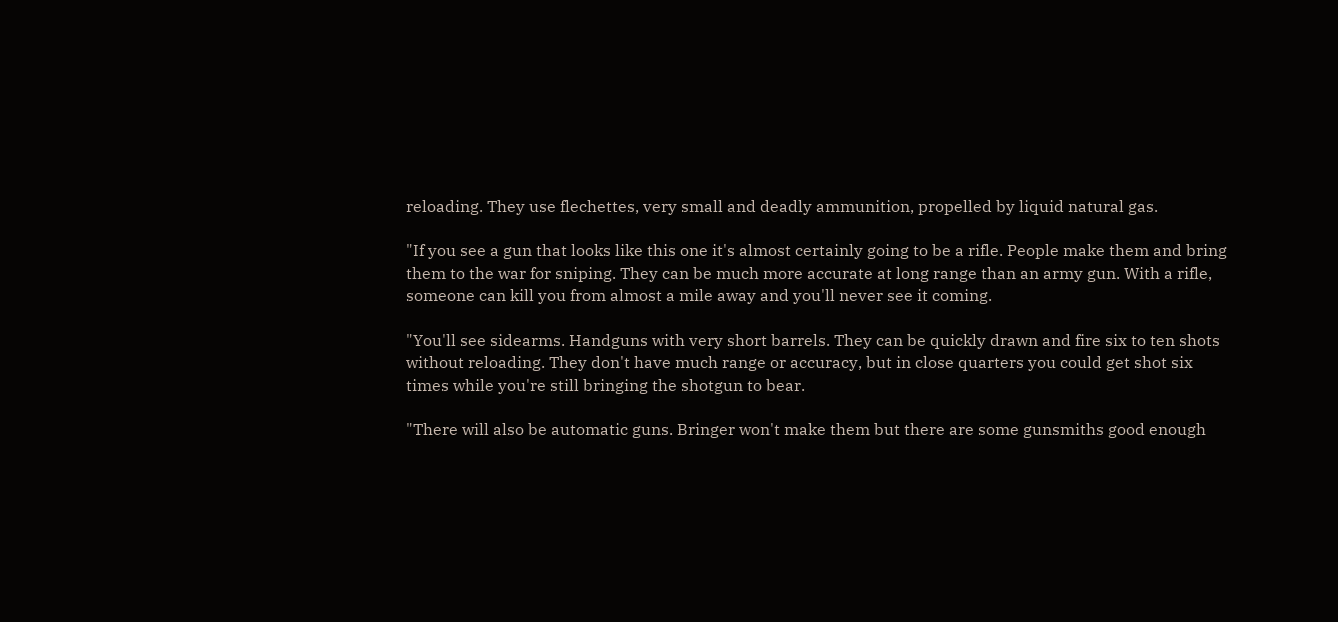reloading. They use flechettes, very small and deadly ammunition, propelled by liquid natural gas.

"If you see a gun that looks like this one it's almost certainly going to be a rifle. People make them and bring them to the war for sniping. They can be much more accurate at long range than an army gun. With a rifle, someone can kill you from almost a mile away and you'll never see it coming.

"You'll see sidearms. Handguns with very short barrels. They can be quickly drawn and fire six to ten shots without reloading. They don't have much range or accuracy, but in close quarters you could get shot six times while you're still bringing the shotgun to bear.

"There will also be automatic guns. Bringer won't make them but there are some gunsmiths good enough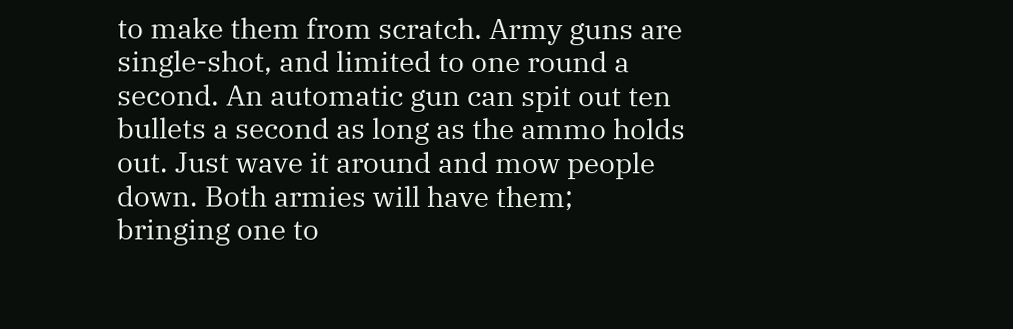to make them from scratch. Army guns are single-shot, and limited to one round a second. An automatic gun can spit out ten bullets a second as long as the ammo holds out. Just wave it around and mow people down. Both armies will have them; bringing one to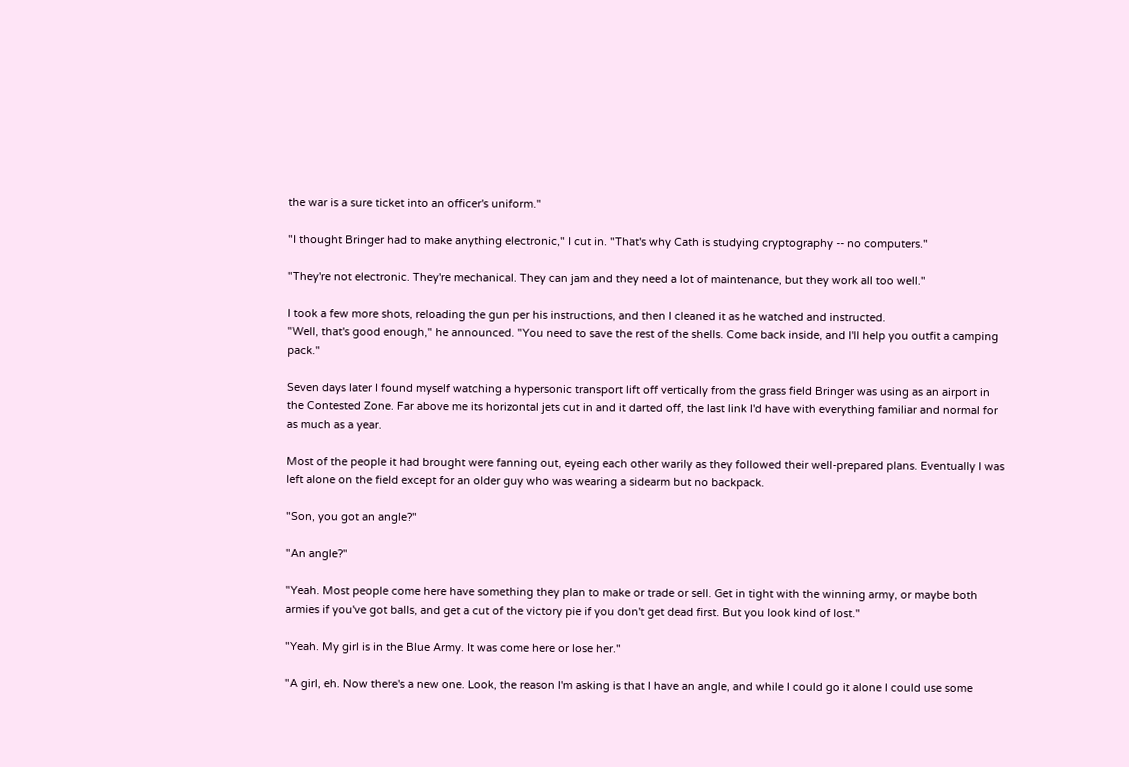the war is a sure ticket into an officer's uniform."

"I thought Bringer had to make anything electronic," I cut in. "That's why Cath is studying cryptography -- no computers."

"They're not electronic. They're mechanical. They can jam and they need a lot of maintenance, but they work all too well."

I took a few more shots, reloading the gun per his instructions, and then I cleaned it as he watched and instructed.
"Well, that's good enough," he announced. "You need to save the rest of the shells. Come back inside, and I'll help you outfit a camping pack."

Seven days later I found myself watching a hypersonic transport lift off vertically from the grass field Bringer was using as an airport in the Contested Zone. Far above me its horizontal jets cut in and it darted off, the last link I'd have with everything familiar and normal for as much as a year.

Most of the people it had brought were fanning out, eyeing each other warily as they followed their well-prepared plans. Eventually I was left alone on the field except for an older guy who was wearing a sidearm but no backpack.

"Son, you got an angle?"

"An angle?"

"Yeah. Most people come here have something they plan to make or trade or sell. Get in tight with the winning army, or maybe both armies if you've got balls, and get a cut of the victory pie if you don't get dead first. But you look kind of lost."

"Yeah. My girl is in the Blue Army. It was come here or lose her."

"A girl, eh. Now there's a new one. Look, the reason I'm asking is that I have an angle, and while I could go it alone I could use some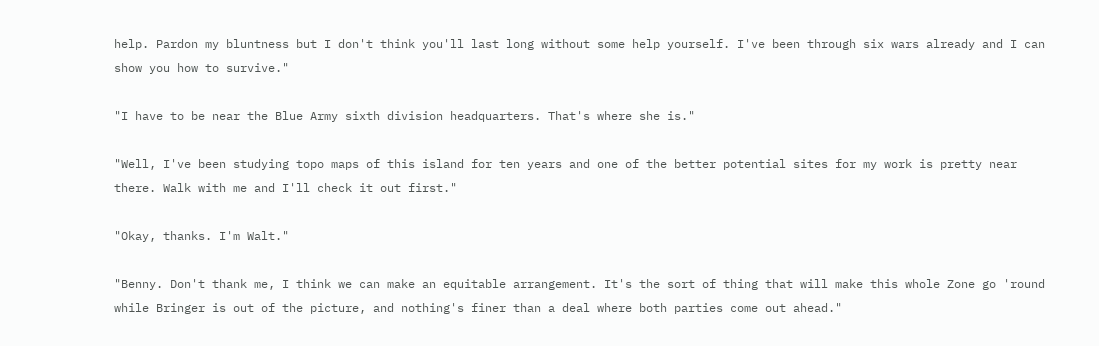help. Pardon my bluntness but I don't think you'll last long without some help yourself. I've been through six wars already and I can show you how to survive."

"I have to be near the Blue Army sixth division headquarters. That's where she is."

"Well, I've been studying topo maps of this island for ten years and one of the better potential sites for my work is pretty near there. Walk with me and I'll check it out first."

"Okay, thanks. I'm Walt."

"Benny. Don't thank me, I think we can make an equitable arrangement. It's the sort of thing that will make this whole Zone go 'round while Bringer is out of the picture, and nothing's finer than a deal where both parties come out ahead."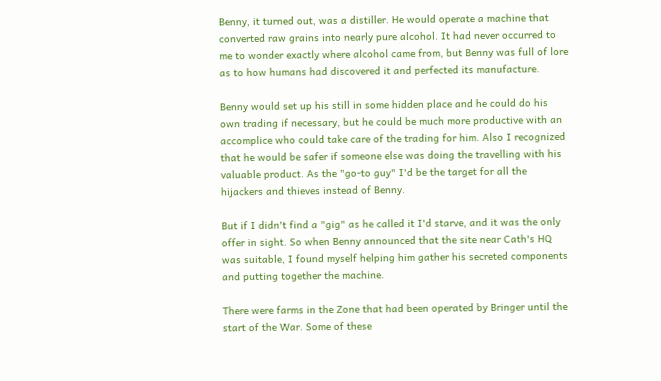Benny, it turned out, was a distiller. He would operate a machine that converted raw grains into nearly pure alcohol. It had never occurred to me to wonder exactly where alcohol came from, but Benny was full of lore as to how humans had discovered it and perfected its manufacture.

Benny would set up his still in some hidden place and he could do his own trading if necessary, but he could be much more productive with an accomplice who could take care of the trading for him. Also I recognized that he would be safer if someone else was doing the travelling with his valuable product. As the "go-to guy" I'd be the target for all the hijackers and thieves instead of Benny.

But if I didn't find a "gig" as he called it I'd starve, and it was the only offer in sight. So when Benny announced that the site near Cath's HQ was suitable, I found myself helping him gather his secreted components and putting together the machine.

There were farms in the Zone that had been operated by Bringer until the start of the War. Some of these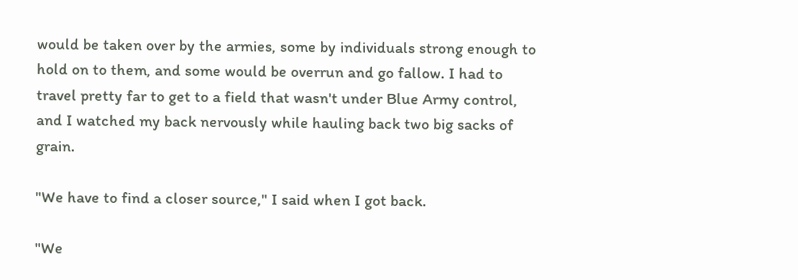would be taken over by the armies, some by individuals strong enough to hold on to them, and some would be overrun and go fallow. I had to travel pretty far to get to a field that wasn't under Blue Army control, and I watched my back nervously while hauling back two big sacks of grain.

"We have to find a closer source," I said when I got back.

"We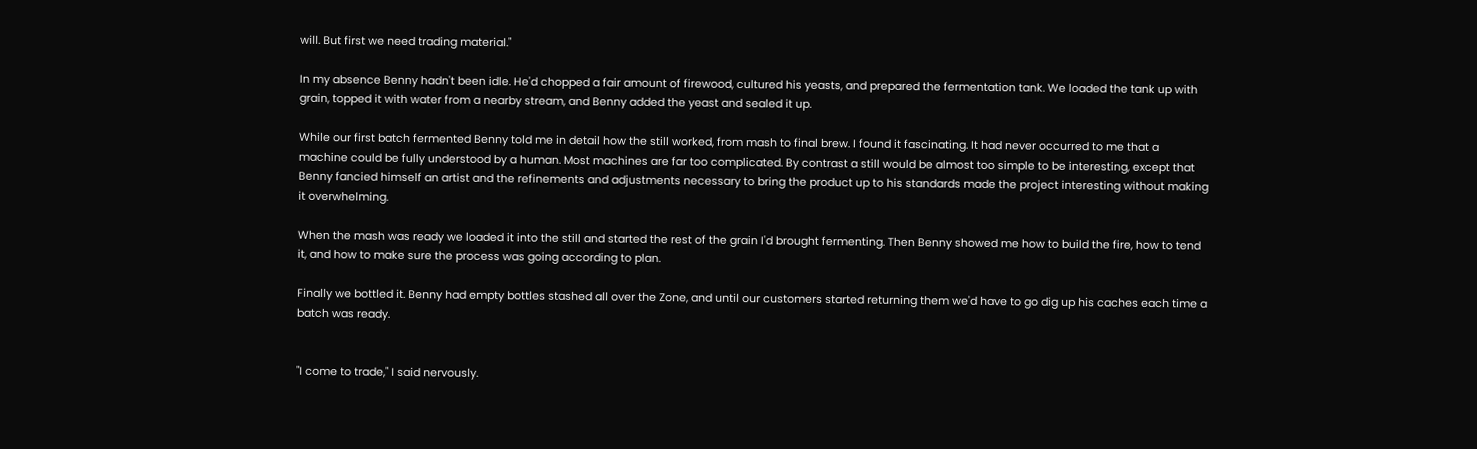will. But first we need trading material."

In my absence Benny hadn't been idle. He'd chopped a fair amount of firewood, cultured his yeasts, and prepared the fermentation tank. We loaded the tank up with grain, topped it with water from a nearby stream, and Benny added the yeast and sealed it up.

While our first batch fermented Benny told me in detail how the still worked, from mash to final brew. I found it fascinating. It had never occurred to me that a machine could be fully understood by a human. Most machines are far too complicated. By contrast a still would be almost too simple to be interesting, except that Benny fancied himself an artist and the refinements and adjustments necessary to bring the product up to his standards made the project interesting without making it overwhelming.

When the mash was ready we loaded it into the still and started the rest of the grain I'd brought fermenting. Then Benny showed me how to build the fire, how to tend it, and how to make sure the process was going according to plan.

Finally we bottled it. Benny had empty bottles stashed all over the Zone, and until our customers started returning them we'd have to go dig up his caches each time a batch was ready.


"I come to trade," I said nervously.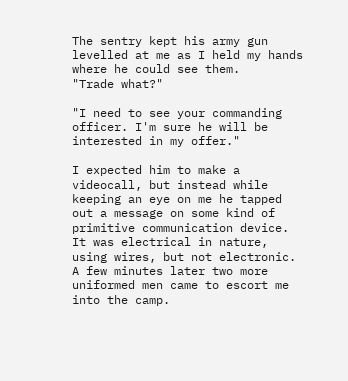The sentry kept his army gun levelled at me as I held my hands where he could see them.
"Trade what?"

"I need to see your commanding officer. I'm sure he will be interested in my offer."

I expected him to make a videocall, but instead while keeping an eye on me he tapped out a message on some kind of primitive communication device. It was electrical in nature, using wires, but not electronic. A few minutes later two more uniformed men came to escort me into the camp.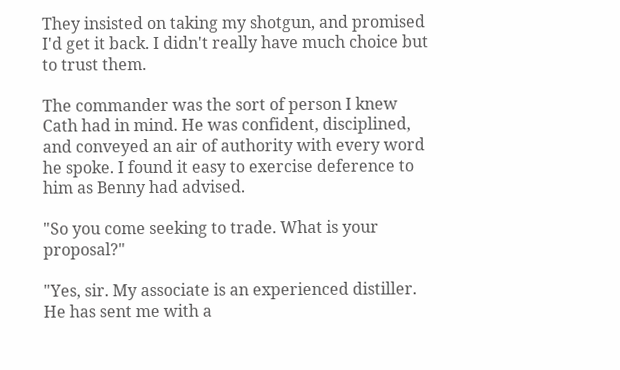They insisted on taking my shotgun, and promised I'd get it back. I didn't really have much choice but to trust them.

The commander was the sort of person I knew Cath had in mind. He was confident, disciplined, and conveyed an air of authority with every word he spoke. I found it easy to exercise deference to him as Benny had advised.

"So you come seeking to trade. What is your proposal?"

"Yes, sir. My associate is an experienced distiller. He has sent me with a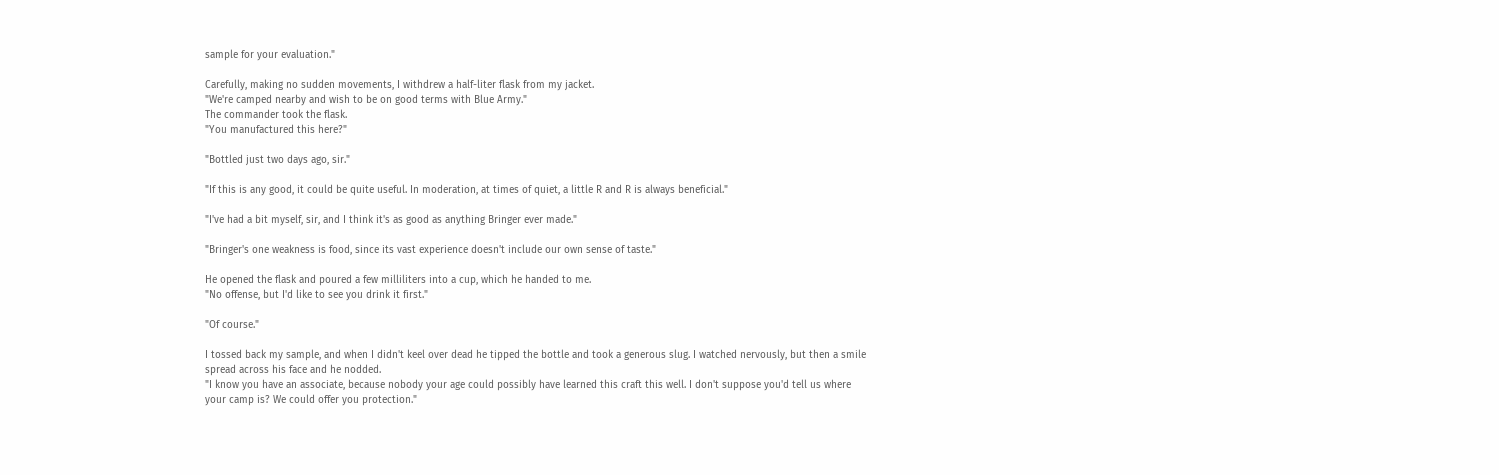sample for your evaluation."

Carefully, making no sudden movements, I withdrew a half-liter flask from my jacket.
"We're camped nearby and wish to be on good terms with Blue Army."
The commander took the flask.
"You manufactured this here?"

"Bottled just two days ago, sir."

"If this is any good, it could be quite useful. In moderation, at times of quiet, a little R and R is always beneficial."

"I've had a bit myself, sir, and I think it's as good as anything Bringer ever made."

"Bringer's one weakness is food, since its vast experience doesn't include our own sense of taste."

He opened the flask and poured a few milliliters into a cup, which he handed to me.
"No offense, but I'd like to see you drink it first."

"Of course."

I tossed back my sample, and when I didn't keel over dead he tipped the bottle and took a generous slug. I watched nervously, but then a smile spread across his face and he nodded.
"I know you have an associate, because nobody your age could possibly have learned this craft this well. I don't suppose you'd tell us where your camp is? We could offer you protection."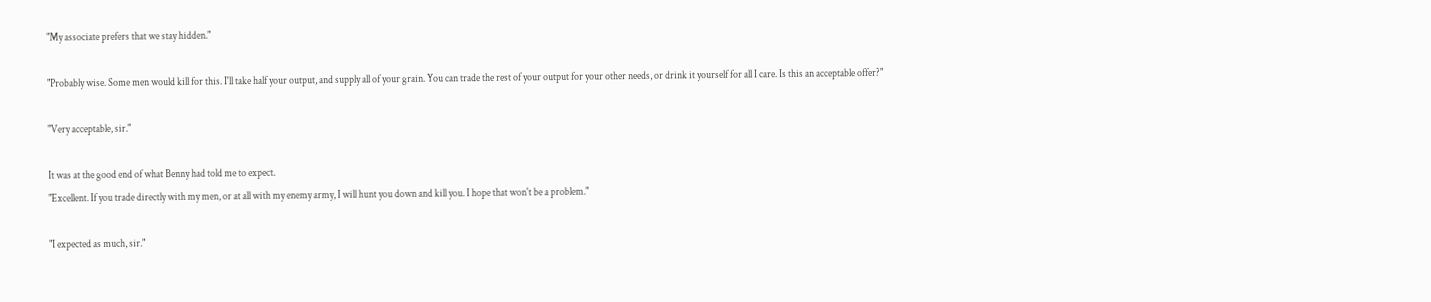"My associate prefers that we stay hidden."

"Probably wise. Some men would kill for this. I'll take half your output, and supply all of your grain. You can trade the rest of your output for your other needs, or drink it yourself for all I care. Is this an acceptable offer?"

"Very acceptable, sir."

It was at the good end of what Benny had told me to expect.
"Excellent. If you trade directly with my men, or at all with my enemy army, I will hunt you down and kill you. I hope that won't be a problem."

"I expected as much, sir."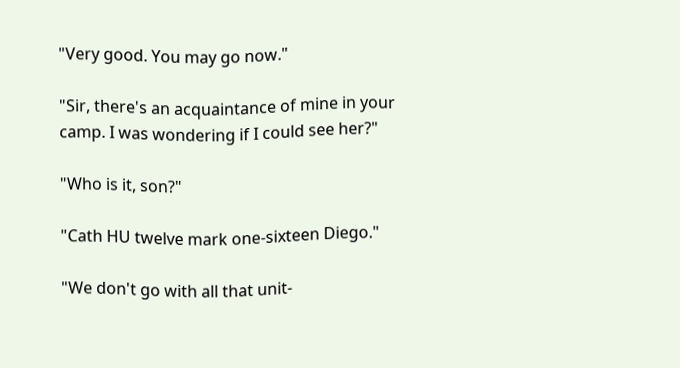"Very good. You may go now."

"Sir, there's an acquaintance of mine in your camp. I was wondering if I could see her?"

"Who is it, son?"

"Cath HU twelve mark one-sixteen Diego."

"We don't go with all that unit-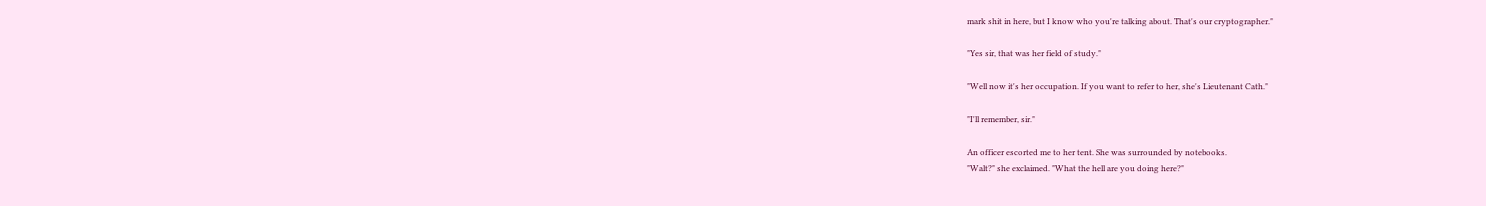mark shit in here, but I know who you're talking about. That's our cryptographer."

"Yes sir, that was her field of study."

"Well now it's her occupation. If you want to refer to her, she's Lieutenant Cath."

"I'll remember, sir."

An officer escorted me to her tent. She was surrounded by notebooks.
"Walt?" she exclaimed. "What the hell are you doing here?"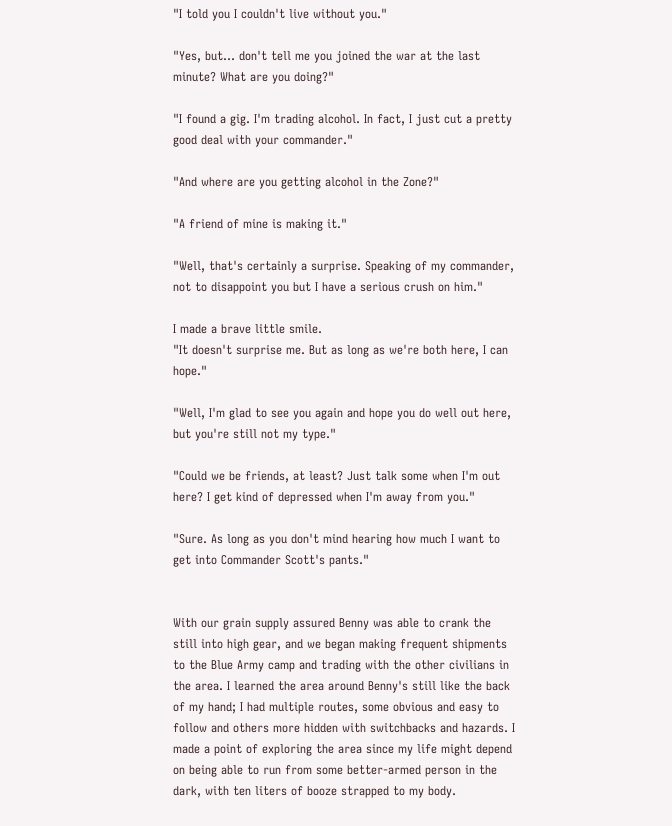"I told you I couldn't live without you."

"Yes, but... don't tell me you joined the war at the last minute? What are you doing?"

"I found a gig. I'm trading alcohol. In fact, I just cut a pretty good deal with your commander."

"And where are you getting alcohol in the Zone?"

"A friend of mine is making it."

"Well, that's certainly a surprise. Speaking of my commander, not to disappoint you but I have a serious crush on him."

I made a brave little smile.
"It doesn't surprise me. But as long as we're both here, I can hope."

"Well, I'm glad to see you again and hope you do well out here, but you're still not my type."

"Could we be friends, at least? Just talk some when I'm out here? I get kind of depressed when I'm away from you."

"Sure. As long as you don't mind hearing how much I want to get into Commander Scott's pants."


With our grain supply assured Benny was able to crank the still into high gear, and we began making frequent shipments to the Blue Army camp and trading with the other civilians in the area. I learned the area around Benny's still like the back of my hand; I had multiple routes, some obvious and easy to follow and others more hidden with switchbacks and hazards. I made a point of exploring the area since my life might depend on being able to run from some better-armed person in the dark, with ten liters of booze strapped to my body.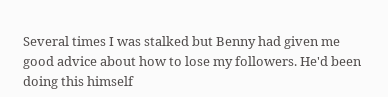Several times I was stalked but Benny had given me good advice about how to lose my followers. He'd been doing this himself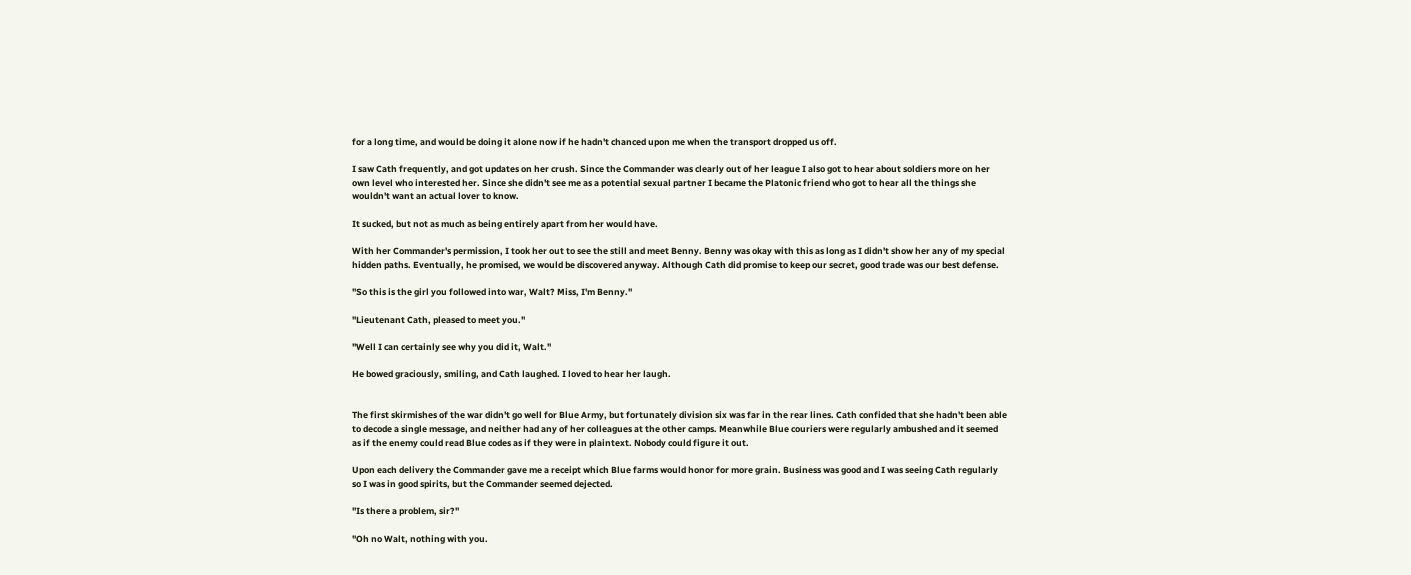for a long time, and would be doing it alone now if he hadn't chanced upon me when the transport dropped us off.

I saw Cath frequently, and got updates on her crush. Since the Commander was clearly out of her league I also got to hear about soldiers more on her own level who interested her. Since she didn't see me as a potential sexual partner I became the Platonic friend who got to hear all the things she wouldn't want an actual lover to know.

It sucked, but not as much as being entirely apart from her would have.

With her Commander's permission, I took her out to see the still and meet Benny. Benny was okay with this as long as I didn't show her any of my special hidden paths. Eventually, he promised, we would be discovered anyway. Although Cath did promise to keep our secret, good trade was our best defense.

"So this is the girl you followed into war, Walt? Miss, I'm Benny."

"Lieutenant Cath, pleased to meet you."

"Well I can certainly see why you did it, Walt."

He bowed graciously, smiling, and Cath laughed. I loved to hear her laugh.


The first skirmishes of the war didn't go well for Blue Army, but fortunately division six was far in the rear lines. Cath confided that she hadn't been able to decode a single message, and neither had any of her colleagues at the other camps. Meanwhile Blue couriers were regularly ambushed and it seemed as if the enemy could read Blue codes as if they were in plaintext. Nobody could figure it out.

Upon each delivery the Commander gave me a receipt which Blue farms would honor for more grain. Business was good and I was seeing Cath regularly so I was in good spirits, but the Commander seemed dejected.

"Is there a problem, sir?"

"Oh no Walt, nothing with you.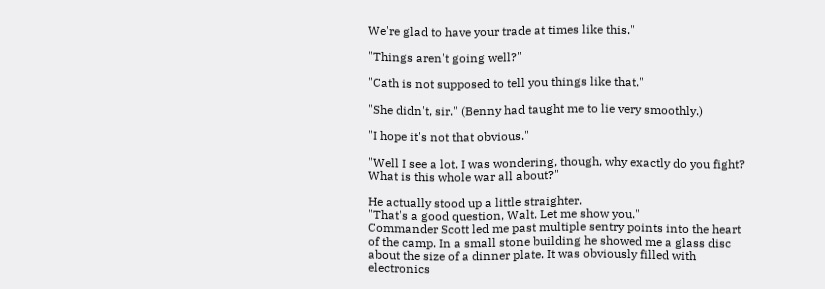We're glad to have your trade at times like this."

"Things aren't going well?"

"Cath is not supposed to tell you things like that."

"She didn't, sir." (Benny had taught me to lie very smoothly.)

"I hope it's not that obvious."

"Well I see a lot. I was wondering, though, why exactly do you fight? What is this whole war all about?"

He actually stood up a little straighter.
"That's a good question, Walt. Let me show you."
Commander Scott led me past multiple sentry points into the heart of the camp. In a small stone building he showed me a glass disc about the size of a dinner plate. It was obviously filled with electronics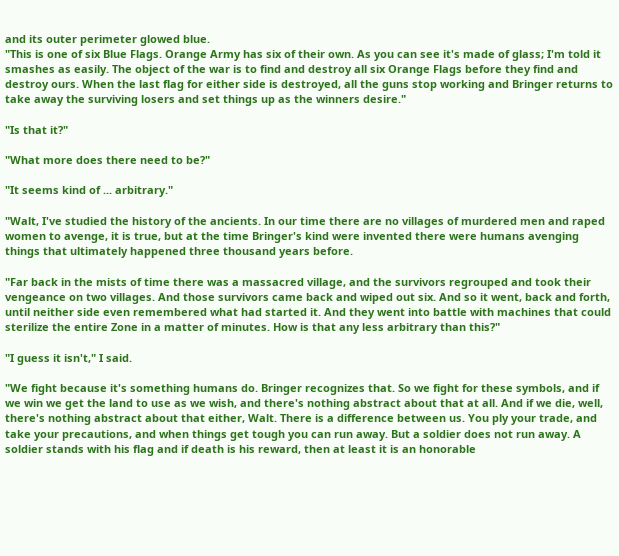and its outer perimeter glowed blue.
"This is one of six Blue Flags. Orange Army has six of their own. As you can see it's made of glass; I'm told it smashes as easily. The object of the war is to find and destroy all six Orange Flags before they find and destroy ours. When the last flag for either side is destroyed, all the guns stop working and Bringer returns to take away the surviving losers and set things up as the winners desire."

"Is that it?"

"What more does there need to be?"

"It seems kind of ... arbitrary."

"Walt, I've studied the history of the ancients. In our time there are no villages of murdered men and raped women to avenge, it is true, but at the time Bringer's kind were invented there were humans avenging things that ultimately happened three thousand years before.

"Far back in the mists of time there was a massacred village, and the survivors regrouped and took their vengeance on two villages. And those survivors came back and wiped out six. And so it went, back and forth, until neither side even remembered what had started it. And they went into battle with machines that could sterilize the entire Zone in a matter of minutes. How is that any less arbitrary than this?"

"I guess it isn't," I said.

"We fight because it's something humans do. Bringer recognizes that. So we fight for these symbols, and if we win we get the land to use as we wish, and there's nothing abstract about that at all. And if we die, well, there's nothing abstract about that either, Walt. There is a difference between us. You ply your trade, and take your precautions, and when things get tough you can run away. But a soldier does not run away. A soldier stands with his flag and if death is his reward, then at least it is an honorable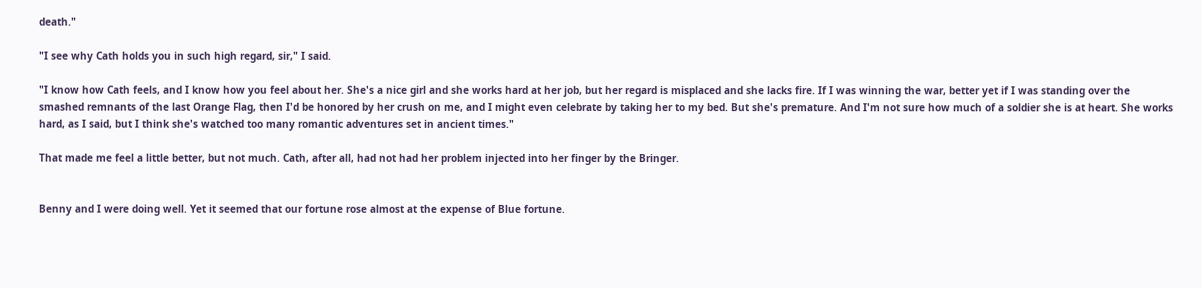death."

"I see why Cath holds you in such high regard, sir," I said.

"I know how Cath feels, and I know how you feel about her. She's a nice girl and she works hard at her job, but her regard is misplaced and she lacks fire. If I was winning the war, better yet if I was standing over the smashed remnants of the last Orange Flag, then I'd be honored by her crush on me, and I might even celebrate by taking her to my bed. But she's premature. And I'm not sure how much of a soldier she is at heart. She works hard, as I said, but I think she's watched too many romantic adventures set in ancient times."

That made me feel a little better, but not much. Cath, after all, had not had her problem injected into her finger by the Bringer.


Benny and I were doing well. Yet it seemed that our fortune rose almost at the expense of Blue fortune.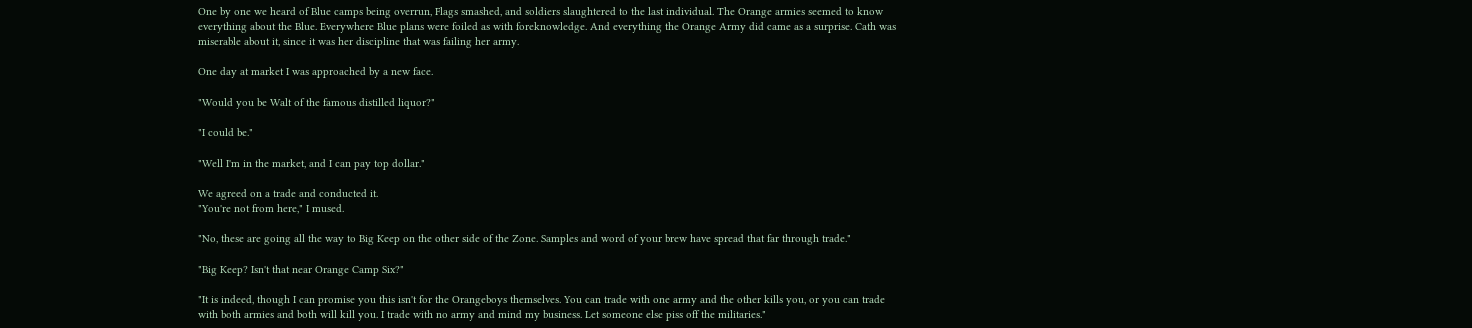One by one we heard of Blue camps being overrun, Flags smashed, and soldiers slaughtered to the last individual. The Orange armies seemed to know everything about the Blue. Everywhere Blue plans were foiled as with foreknowledge. And everything the Orange Army did came as a surprise. Cath was miserable about it, since it was her discipline that was failing her army.

One day at market I was approached by a new face.

"Would you be Walt of the famous distilled liquor?"

"I could be."

"Well I'm in the market, and I can pay top dollar."

We agreed on a trade and conducted it.
"You're not from here," I mused.

"No, these are going all the way to Big Keep on the other side of the Zone. Samples and word of your brew have spread that far through trade."

"Big Keep? Isn't that near Orange Camp Six?"

"It is indeed, though I can promise you this isn't for the Orangeboys themselves. You can trade with one army and the other kills you, or you can trade with both armies and both will kill you. I trade with no army and mind my business. Let someone else piss off the militaries."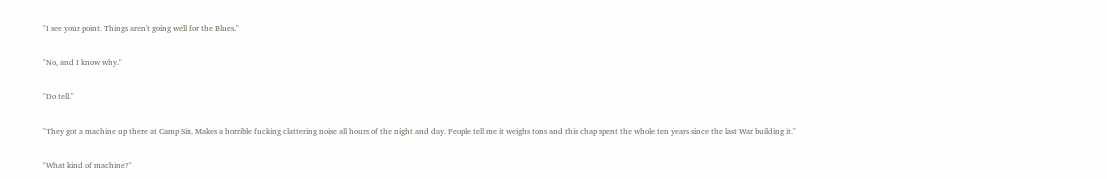"I see your point. Things aren't going well for the Blues."

"No, and I know why."

"Do tell."

"They got a machine up there at Camp Six. Makes a horrible fucking clattering noise all hours of the night and day. People tell me it weighs tons and this chap spent the whole ten years since the last War building it."

"What kind of machine?"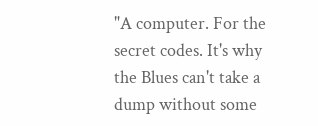"A computer. For the secret codes. It's why the Blues can't take a dump without some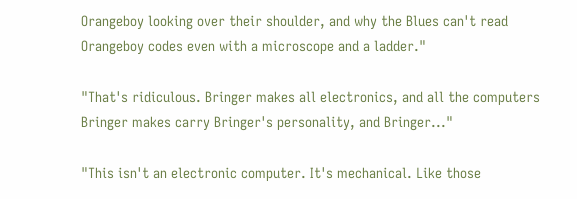Orangeboy looking over their shoulder, and why the Blues can't read Orangeboy codes even with a microscope and a ladder."

"That's ridiculous. Bringer makes all electronics, and all the computers Bringer makes carry Bringer's personality, and Bringer..."

"This isn't an electronic computer. It's mechanical. Like those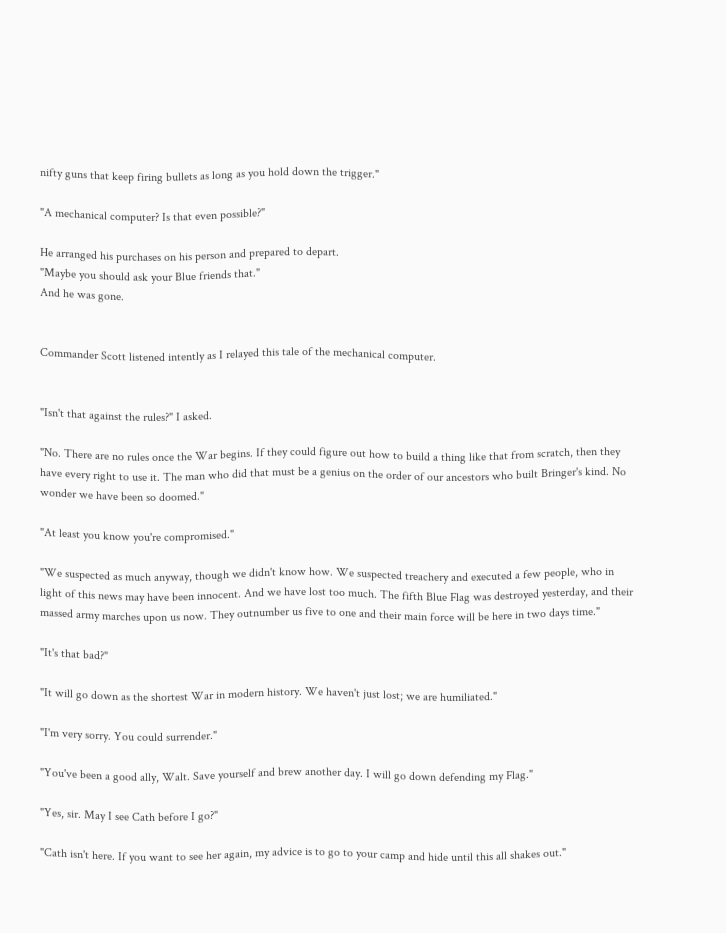nifty guns that keep firing bullets as long as you hold down the trigger."

"A mechanical computer? Is that even possible?"

He arranged his purchases on his person and prepared to depart.
"Maybe you should ask your Blue friends that."
And he was gone.


Commander Scott listened intently as I relayed this tale of the mechanical computer.


"Isn't that against the rules?" I asked.

"No. There are no rules once the War begins. If they could figure out how to build a thing like that from scratch, then they have every right to use it. The man who did that must be a genius on the order of our ancestors who built Bringer's kind. No wonder we have been so doomed."

"At least you know you're compromised."

"We suspected as much anyway, though we didn't know how. We suspected treachery and executed a few people, who in light of this news may have been innocent. And we have lost too much. The fifth Blue Flag was destroyed yesterday, and their massed army marches upon us now. They outnumber us five to one and their main force will be here in two days time."

"It's that bad?"

"It will go down as the shortest War in modern history. We haven't just lost; we are humiliated."

"I'm very sorry. You could surrender."

"You've been a good ally, Walt. Save yourself and brew another day. I will go down defending my Flag."

"Yes, sir. May I see Cath before I go?"

"Cath isn't here. If you want to see her again, my advice is to go to your camp and hide until this all shakes out."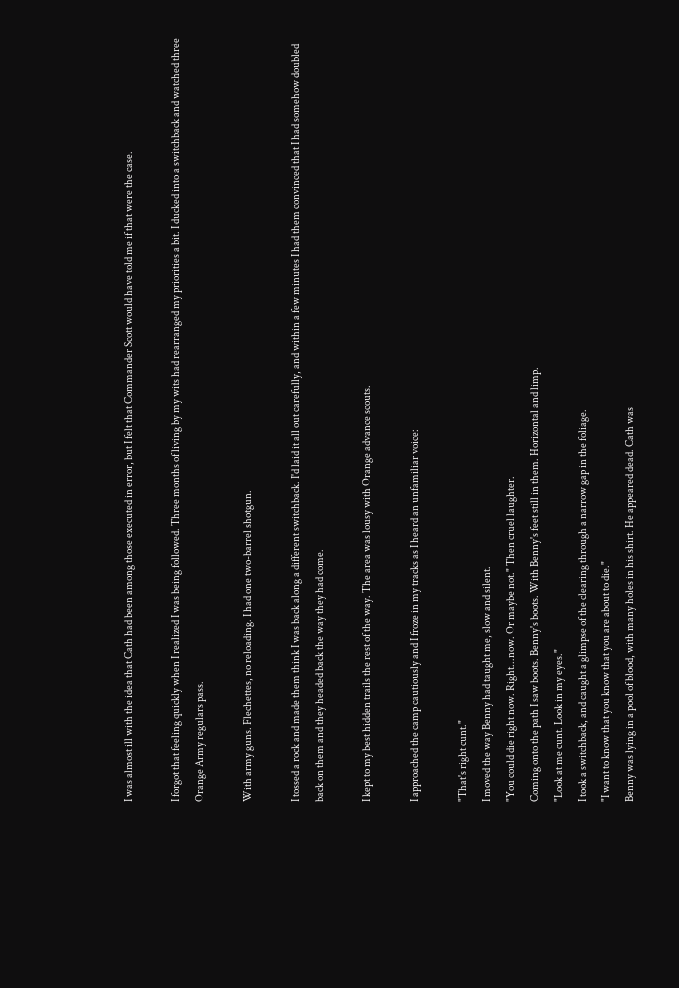I was almost ill with the idea that Cath had been among those executed in error, but I felt that Commander Scott would have told me if that were the case.

I forgot that feeling quickly when I realized I was being followed. Three months of living by my wits had rearranged my priorities a bit. I ducked into a switchback and watched three Orange Army regulars pass.

With army guns. Flechettes, no reloading. I had one two-barrel shotgun.

I tossed a rock and made them think I was back along a different switchback. I'd laid it all out carefully, and within a few minutes I had them convinced that I had somehow doubled back on them and they headed back the way they had come.

I kept to my best hidden trails the rest of the way. The area was lousy with Orange advance scouts.

I approached the camp cautiously and I froze in my tracks as I heard an unfamiliar voice:

"That's right cunt."
I moved the way Benny had taught me, slow and silent.
"You could die right now. Right...now. Or maybe not." Then cruel laughter.
Coming onto the path I saw boots. Benny's boots. With Benny's feet still in them. Horizontal and limp.
"Look at me cunt. Look in my eyes."
I took a switchback, and caught a glimpse of the clearing through a narrow gap in the foliage.
"I want to know that you know that you are about to die."
Benny was lying in a pool of blood, with many holes in his shirt. He appeared dead. Cath was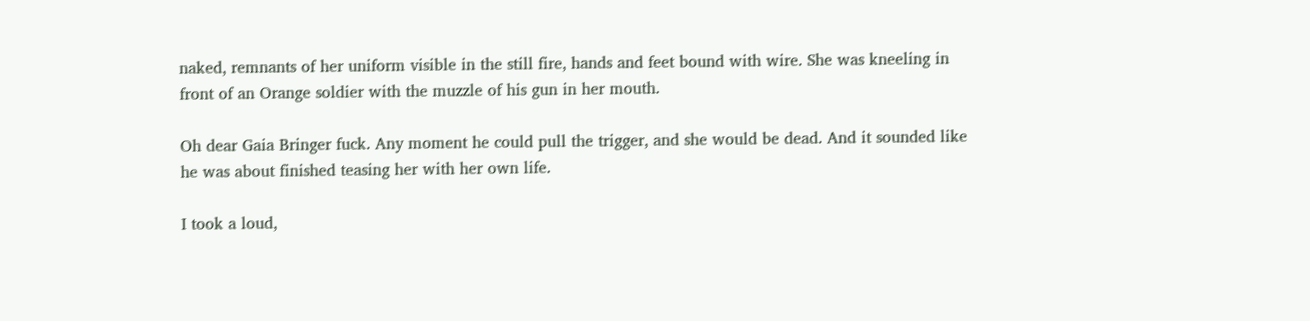naked, remnants of her uniform visible in the still fire, hands and feet bound with wire. She was kneeling in front of an Orange soldier with the muzzle of his gun in her mouth.

Oh dear Gaia Bringer fuck. Any moment he could pull the trigger, and she would be dead. And it sounded like he was about finished teasing her with her own life.

I took a loud,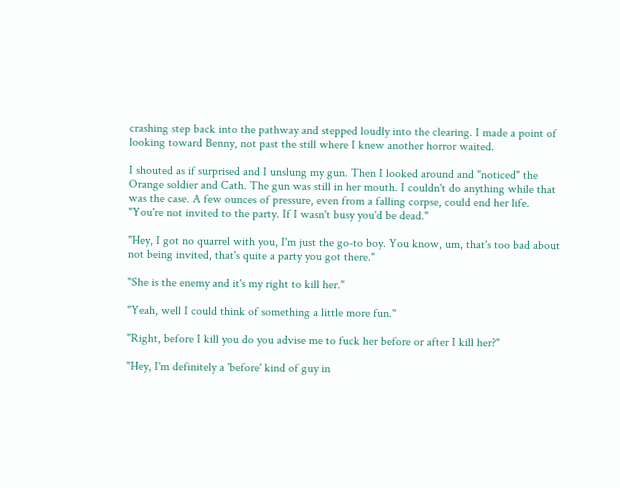crashing step back into the pathway and stepped loudly into the clearing. I made a point of looking toward Benny, not past the still where I knew another horror waited.

I shouted as if surprised and I unslung my gun. Then I looked around and "noticed" the Orange soldier and Cath. The gun was still in her mouth. I couldn't do anything while that was the case. A few ounces of pressure, even from a falling corpse, could end her life.
"You're not invited to the party. If I wasn't busy you'd be dead."

"Hey, I got no quarrel with you, I'm just the go-to boy. You know, um, that's too bad about not being invited, that's quite a party you got there."

"She is the enemy and it's my right to kill her."

"Yeah, well I could think of something a little more fun."

"Right, before I kill you do you advise me to fuck her before or after I kill her?"

"Hey, I'm definitely a 'before' kind of guy in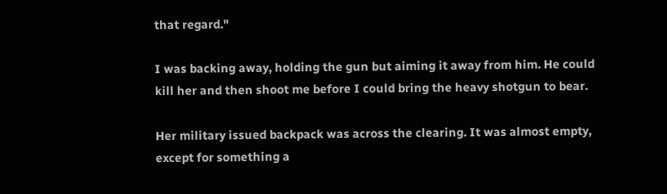that regard."

I was backing away, holding the gun but aiming it away from him. He could kill her and then shoot me before I could bring the heavy shotgun to bear.

Her military issued backpack was across the clearing. It was almost empty, except for something a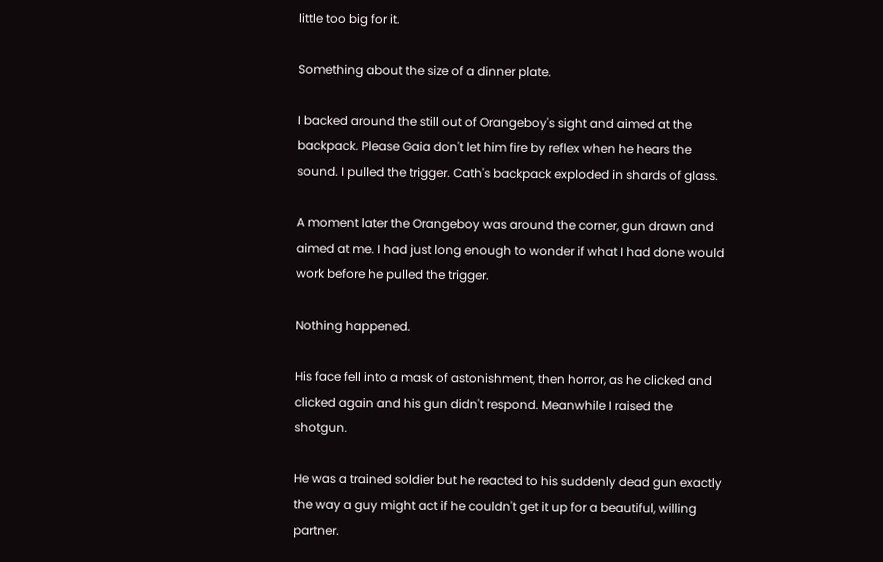little too big for it.

Something about the size of a dinner plate.

I backed around the still out of Orangeboy's sight and aimed at the backpack. Please Gaia don't let him fire by reflex when he hears the sound. I pulled the trigger. Cath's backpack exploded in shards of glass.

A moment later the Orangeboy was around the corner, gun drawn and aimed at me. I had just long enough to wonder if what I had done would work before he pulled the trigger.

Nothing happened.

His face fell into a mask of astonishment, then horror, as he clicked and clicked again and his gun didn't respond. Meanwhile I raised the shotgun.

He was a trained soldier but he reacted to his suddenly dead gun exactly the way a guy might act if he couldn't get it up for a beautiful, willing partner.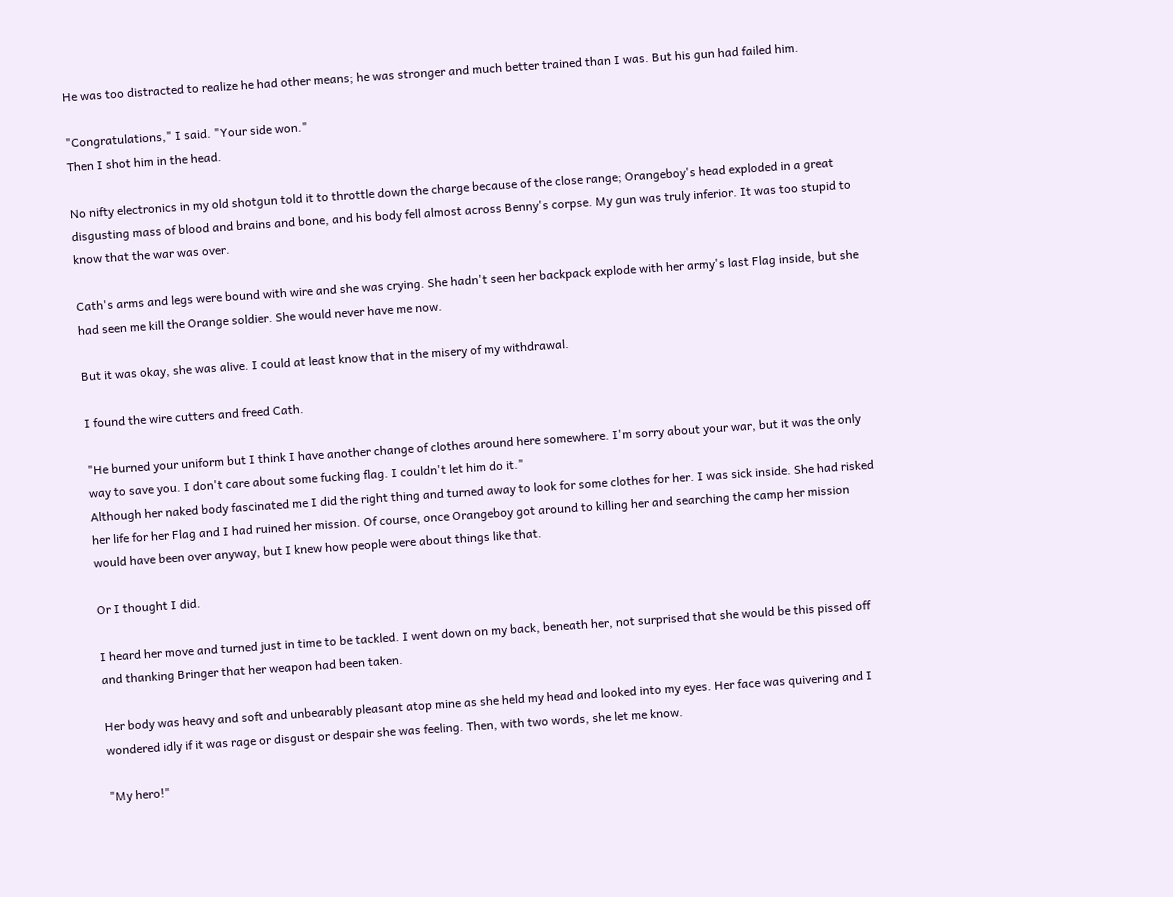He was too distracted to realize he had other means; he was stronger and much better trained than I was. But his gun had failed him.

"Congratulations," I said. "Your side won."
Then I shot him in the head.

No nifty electronics in my old shotgun told it to throttle down the charge because of the close range; Orangeboy's head exploded in a great disgusting mass of blood and brains and bone, and his body fell almost across Benny's corpse. My gun was truly inferior. It was too stupid to know that the war was over.

Cath's arms and legs were bound with wire and she was crying. She hadn't seen her backpack explode with her army's last Flag inside, but she had seen me kill the Orange soldier. She would never have me now.

But it was okay, she was alive. I could at least know that in the misery of my withdrawal.

I found the wire cutters and freed Cath.

"He burned your uniform but I think I have another change of clothes around here somewhere. I'm sorry about your war, but it was the only way to save you. I don't care about some fucking flag. I couldn't let him do it."
Although her naked body fascinated me I did the right thing and turned away to look for some clothes for her. I was sick inside. She had risked her life for her Flag and I had ruined her mission. Of course, once Orangeboy got around to killing her and searching the camp her mission would have been over anyway, but I knew how people were about things like that.

Or I thought I did.

I heard her move and turned just in time to be tackled. I went down on my back, beneath her, not surprised that she would be this pissed off and thanking Bringer that her weapon had been taken.

Her body was heavy and soft and unbearably pleasant atop mine as she held my head and looked into my eyes. Her face was quivering and I wondered idly if it was rage or disgust or despair she was feeling. Then, with two words, she let me know.

"My hero!"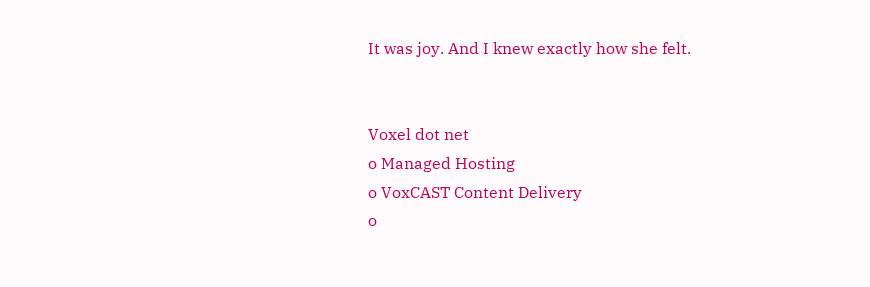It was joy. And I knew exactly how she felt.


Voxel dot net
o Managed Hosting
o VoxCAST Content Delivery
o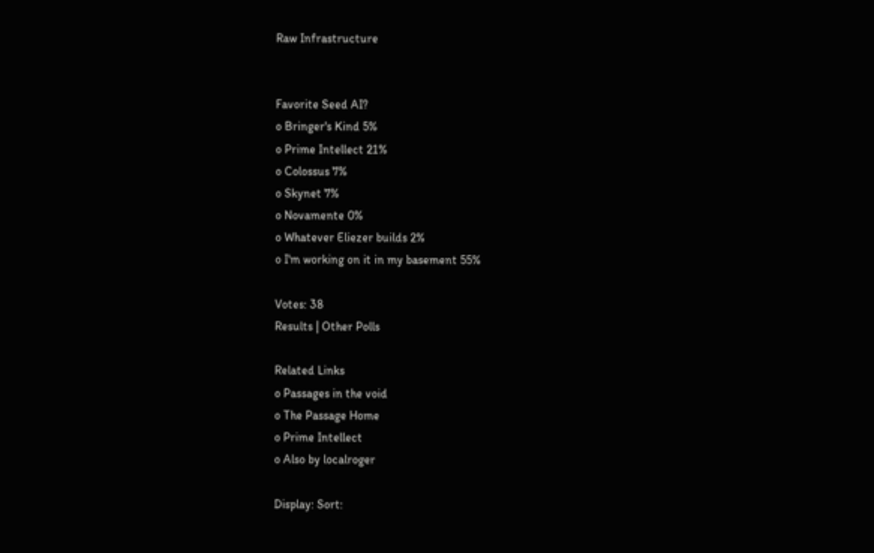Raw Infrastructure


Favorite Seed AI?
o Bringer's Kind 5%
o Prime Intellect 21%
o Colossus 7%
o Skynet 7%
o Novamente 0%
o Whatever Eliezer builds 2%
o I'm working on it in my basement 55%

Votes: 38
Results | Other Polls

Related Links
o Passages in the void
o The Passage Home
o Prime Intellect
o Also by localroger

Display: Sort: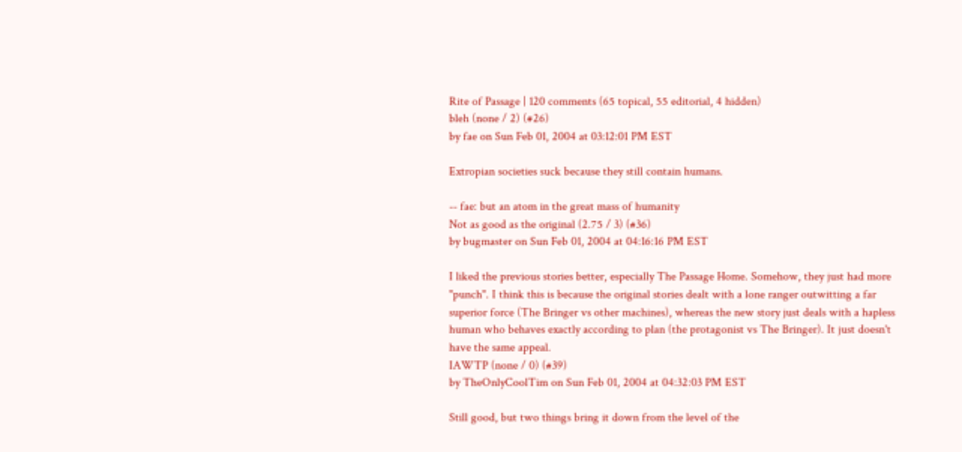Rite of Passage | 120 comments (65 topical, 55 editorial, 4 hidden)
bleh (none / 2) (#26)
by fae on Sun Feb 01, 2004 at 03:12:01 PM EST

Extropian societies suck because they still contain humans.

-- fae: but an atom in the great mass of humanity
Not as good as the original (2.75 / 3) (#36)
by bugmaster on Sun Feb 01, 2004 at 04:16:16 PM EST

I liked the previous stories better, especially The Passage Home. Somehow, they just had more "punch". I think this is because the original stories dealt with a lone ranger outwitting a far superior force (The Bringer vs other machines), whereas the new story just deals with a hapless human who behaves exactly according to plan (the protagonist vs The Bringer). It just doesn't have the same appeal.
IAWTP (none / 0) (#39)
by TheOnlyCoolTim on Sun Feb 01, 2004 at 04:32:03 PM EST

Still good, but two things bring it down from the level of the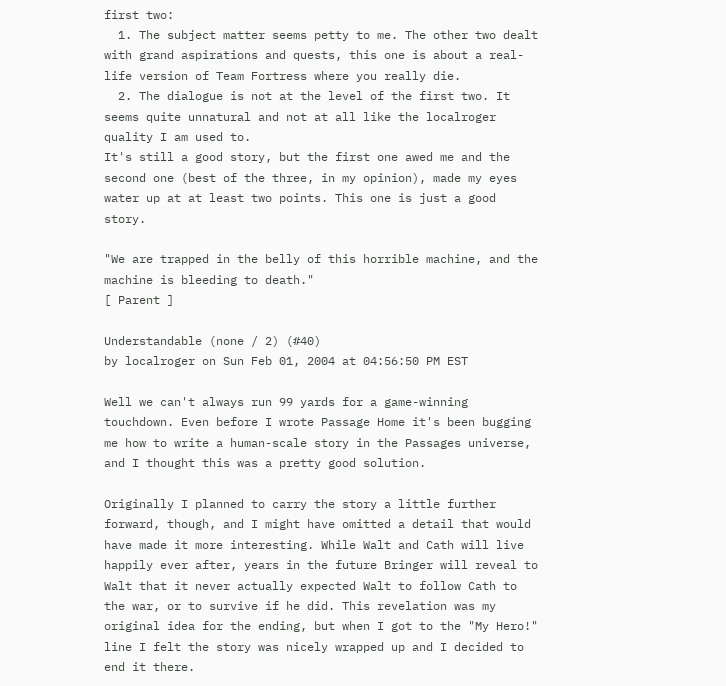first two:
  1. The subject matter seems petty to me. The other two dealt with grand aspirations and quests, this one is about a real-life version of Team Fortress where you really die.
  2. The dialogue is not at the level of the first two. It seems quite unnatural and not at all like the localroger quality I am used to.
It's still a good story, but the first one awed me and the second one (best of the three, in my opinion), made my eyes water up at at least two points. This one is just a good story.

"We are trapped in the belly of this horrible machine, and the machine is bleeding to death."
[ Parent ]

Understandable (none / 2) (#40)
by localroger on Sun Feb 01, 2004 at 04:56:50 PM EST

Well we can't always run 99 yards for a game-winning touchdown. Even before I wrote Passage Home it's been bugging me how to write a human-scale story in the Passages universe, and I thought this was a pretty good solution.

Originally I planned to carry the story a little further forward, though, and I might have omitted a detail that would have made it more interesting. While Walt and Cath will live happily ever after, years in the future Bringer will reveal to Walt that it never actually expected Walt to follow Cath to the war, or to survive if he did. This revelation was my original idea for the ending, but when I got to the "My Hero!" line I felt the story was nicely wrapped up and I decided to end it there.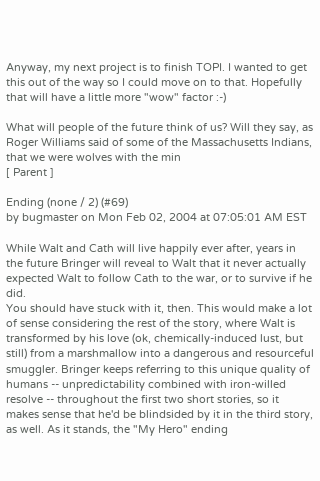Anyway, my next project is to finish TOPI. I wanted to get this out of the way so I could move on to that. Hopefully that will have a little more "wow" factor :-)

What will people of the future think of us? Will they say, as Roger Williams said of some of the Massachusetts Indians, that we were wolves with the min
[ Parent ]

Ending (none / 2) (#69)
by bugmaster on Mon Feb 02, 2004 at 07:05:01 AM EST

While Walt and Cath will live happily ever after, years in the future Bringer will reveal to Walt that it never actually expected Walt to follow Cath to the war, or to survive if he did.
You should have stuck with it, then. This would make a lot of sense considering the rest of the story, where Walt is transformed by his love (ok, chemically-induced lust, but still) from a marshmallow into a dangerous and resourceful smuggler. Bringer keeps referring to this unique quality of humans -- unpredictability combined with iron-willed resolve -- throughout the first two short stories, so it makes sense that he'd be blindsided by it in the third story, as well. As it stands, the "My Hero" ending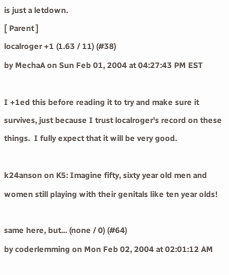is just a letdown.
[ Parent ]
localroger +1 (1.63 / 11) (#38)
by MechaA on Sun Feb 01, 2004 at 04:27:43 PM EST

I +1ed this before reading it to try and make sure it survives, just because I trust localroger's record on these things.  I fully expect that it will be very good.

k24anson on K5: Imagine fifty, sixty year old men and women still playing with their genitals like ten year olds!

same here, but... (none / 0) (#64)
by coderlemming on Mon Feb 02, 2004 at 02:01:12 AM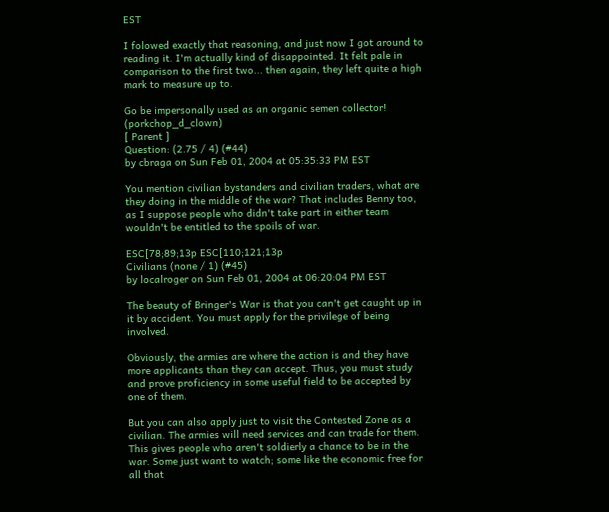EST

I folowed exactly that reasoning, and just now I got around to reading it. I'm actually kind of disappointed. It felt pale in comparison to the first two... then again, they left quite a high mark to measure up to.

Go be impersonally used as an organic semen collector!  (porkchop_d_clown)
[ Parent ]
Question: (2.75 / 4) (#44)
by cbraga on Sun Feb 01, 2004 at 05:35:33 PM EST

You mention civilian bystanders and civilian traders, what are they doing in the middle of the war? That includes Benny too, as I suppose people who didn't take part in either team wouldn't be entitled to the spoils of war.

ESC[78;89;13p ESC[110;121;13p
Civilians (none / 1) (#45)
by localroger on Sun Feb 01, 2004 at 06:20:04 PM EST

The beauty of Bringer's War is that you can't get caught up in it by accident. You must apply for the privilege of being involved.

Obviously, the armies are where the action is and they have more applicants than they can accept. Thus, you must study and prove proficiency in some useful field to be accepted by one of them.

But you can also apply just to visit the Contested Zone as a civilian. The armies will need services and can trade for them. This gives people who aren't soldierly a chance to be in the war. Some just want to watch; some like the economic free for all that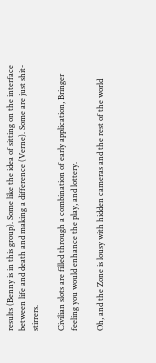results (Benny is in this group). Some like the idea of sitting on the interface between life and death and making a difference (Verne). Some are just shit-stirrers.

Civilian slots are filled through a combination of early application, Bringer feeling you would enhance the play, and lottery.

Oh, and the Zone is lousy with hidden cameras and the rest of the world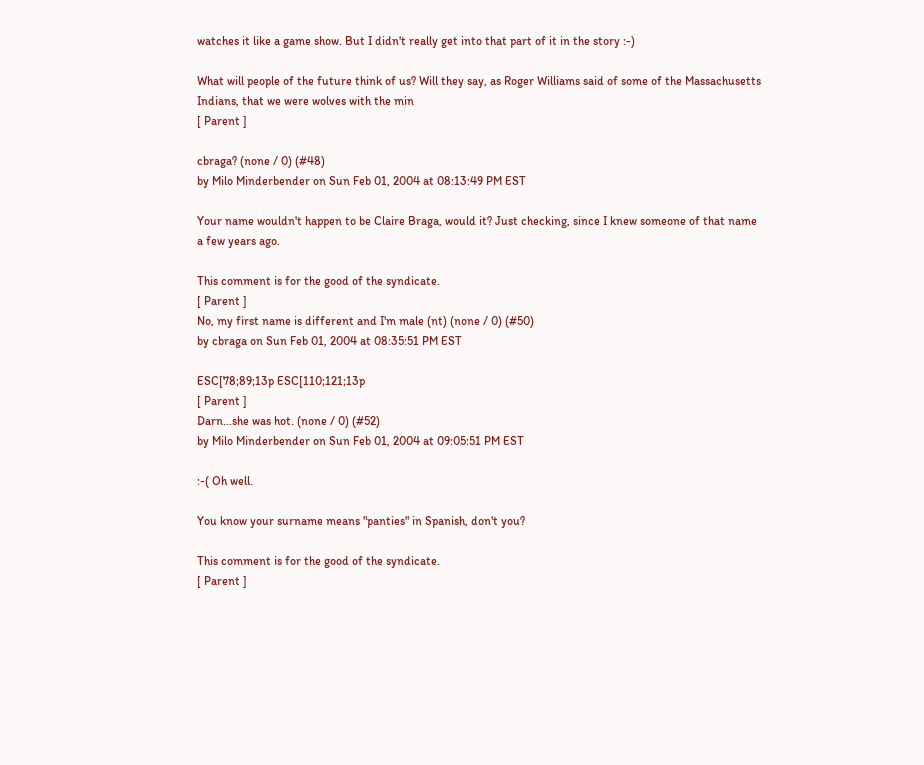watches it like a game show. But I didn't really get into that part of it in the story :-)

What will people of the future think of us? Will they say, as Roger Williams said of some of the Massachusetts Indians, that we were wolves with the min
[ Parent ]

cbraga? (none / 0) (#48)
by Milo Minderbender on Sun Feb 01, 2004 at 08:13:49 PM EST

Your name wouldn't happen to be Claire Braga, would it? Just checking, since I knew someone of that name a few years ago.

This comment is for the good of the syndicate.
[ Parent ]
No, my first name is different and I'm male (nt) (none / 0) (#50)
by cbraga on Sun Feb 01, 2004 at 08:35:51 PM EST

ESC[78;89;13p ESC[110;121;13p
[ Parent ]
Darn...she was hot. (none / 0) (#52)
by Milo Minderbender on Sun Feb 01, 2004 at 09:05:51 PM EST

:-( Oh well.

You know your surname means "panties" in Spanish, don't you?

This comment is for the good of the syndicate.
[ Parent ]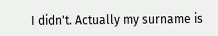I didn't. Actually my surname is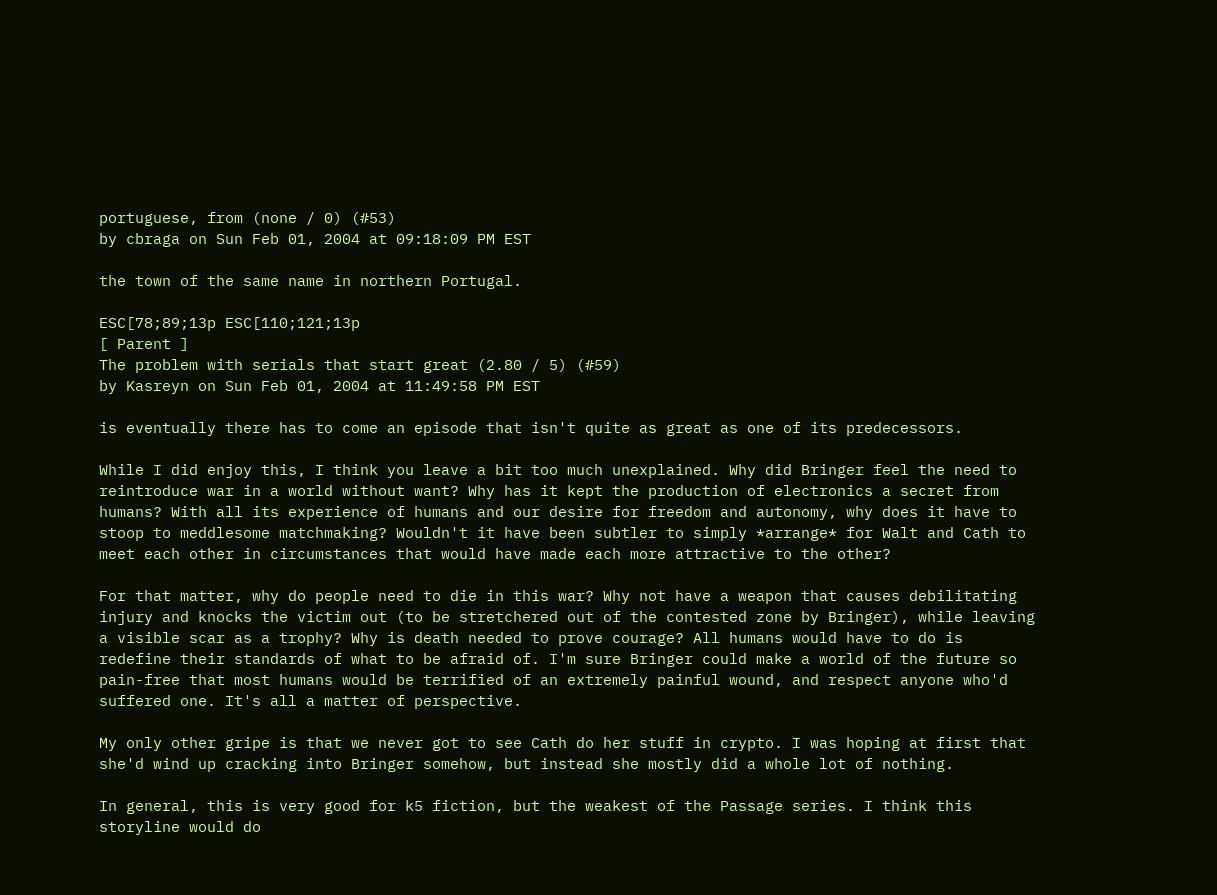portuguese, from (none / 0) (#53)
by cbraga on Sun Feb 01, 2004 at 09:18:09 PM EST

the town of the same name in northern Portugal.

ESC[78;89;13p ESC[110;121;13p
[ Parent ]
The problem with serials that start great (2.80 / 5) (#59)
by Kasreyn on Sun Feb 01, 2004 at 11:49:58 PM EST

is eventually there has to come an episode that isn't quite as great as one of its predecessors.

While I did enjoy this, I think you leave a bit too much unexplained. Why did Bringer feel the need to reintroduce war in a world without want? Why has it kept the production of electronics a secret from humans? With all its experience of humans and our desire for freedom and autonomy, why does it have to stoop to meddlesome matchmaking? Wouldn't it have been subtler to simply *arrange* for Walt and Cath to meet each other in circumstances that would have made each more attractive to the other?

For that matter, why do people need to die in this war? Why not have a weapon that causes debilitating injury and knocks the victim out (to be stretchered out of the contested zone by Bringer), while leaving a visible scar as a trophy? Why is death needed to prove courage? All humans would have to do is redefine their standards of what to be afraid of. I'm sure Bringer could make a world of the future so pain-free that most humans would be terrified of an extremely painful wound, and respect anyone who'd suffered one. It's all a matter of perspective.

My only other gripe is that we never got to see Cath do her stuff in crypto. I was hoping at first that she'd wind up cracking into Bringer somehow, but instead she mostly did a whole lot of nothing.

In general, this is very good for k5 fiction, but the weakest of the Passage series. I think this storyline would do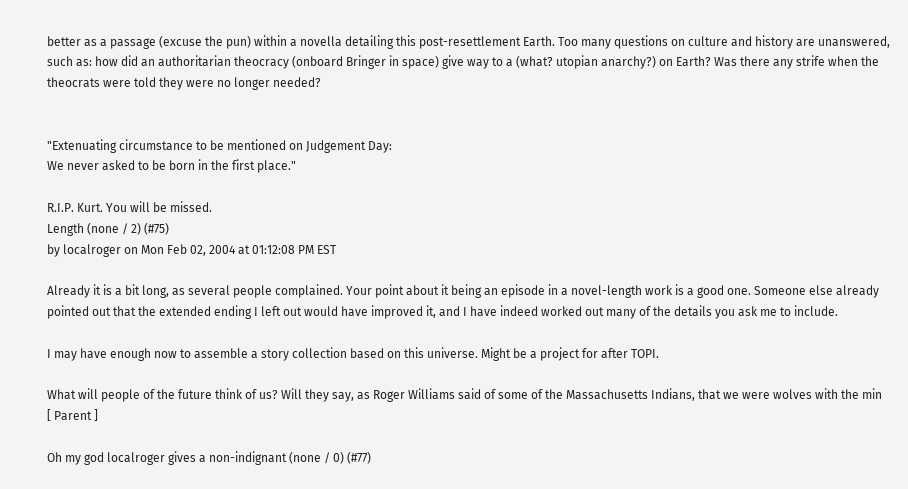better as a passage (excuse the pun) within a novella detailing this post-resettlement Earth. Too many questions on culture and history are unanswered, such as: how did an authoritarian theocracy (onboard Bringer in space) give way to a (what? utopian anarchy?) on Earth? Was there any strife when the theocrats were told they were no longer needed?


"Extenuating circumstance to be mentioned on Judgement Day:
We never asked to be born in the first place."

R.I.P. Kurt. You will be missed.
Length (none / 2) (#75)
by localroger on Mon Feb 02, 2004 at 01:12:08 PM EST

Already it is a bit long, as several people complained. Your point about it being an episode in a novel-length work is a good one. Someone else already pointed out that the extended ending I left out would have improved it, and I have indeed worked out many of the details you ask me to include.

I may have enough now to assemble a story collection based on this universe. Might be a project for after TOPI.

What will people of the future think of us? Will they say, as Roger Williams said of some of the Massachusetts Indians, that we were wolves with the min
[ Parent ]

Oh my god localroger gives a non-indignant (none / 0) (#77)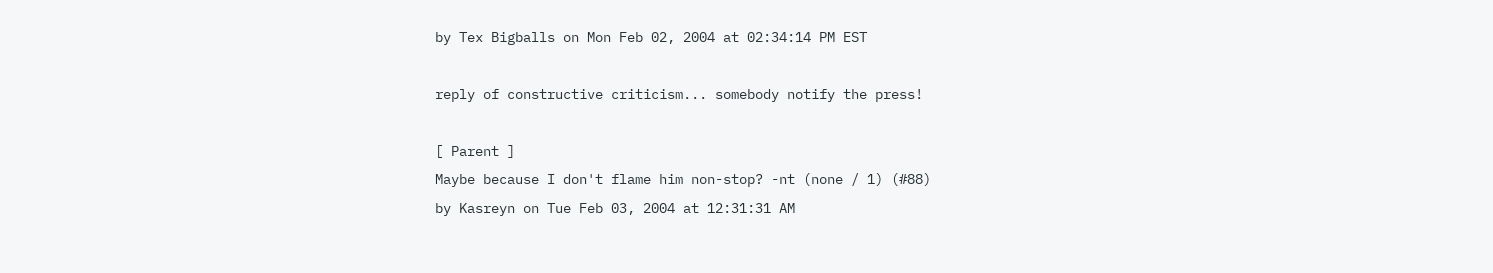by Tex Bigballs on Mon Feb 02, 2004 at 02:34:14 PM EST

reply of constructive criticism... somebody notify the press!

[ Parent ]
Maybe because I don't flame him non-stop? -nt (none / 1) (#88)
by Kasreyn on Tue Feb 03, 2004 at 12:31:31 AM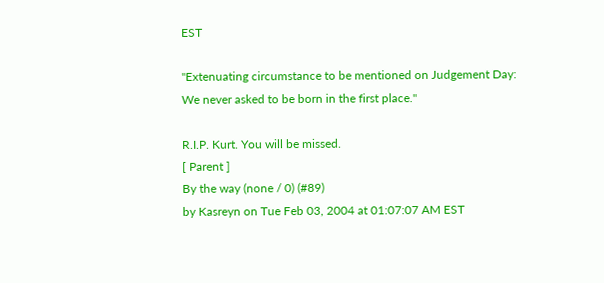EST

"Extenuating circumstance to be mentioned on Judgement Day:
We never asked to be born in the first place."

R.I.P. Kurt. You will be missed.
[ Parent ]
By the way (none / 0) (#89)
by Kasreyn on Tue Feb 03, 2004 at 01:07:07 AM EST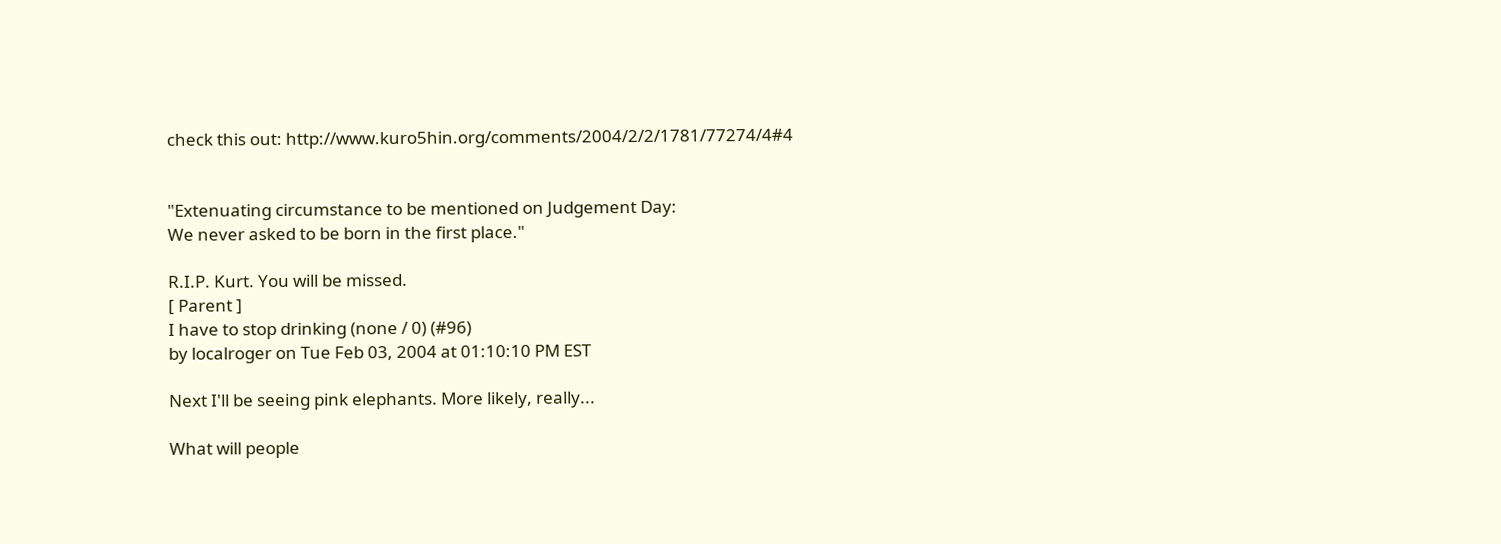check this out: http://www.kuro5hin.org/comments/2004/2/2/1781/77274/4#4


"Extenuating circumstance to be mentioned on Judgement Day:
We never asked to be born in the first place."

R.I.P. Kurt. You will be missed.
[ Parent ]
I have to stop drinking (none / 0) (#96)
by localroger on Tue Feb 03, 2004 at 01:10:10 PM EST

Next I'll be seeing pink elephants. More likely, really...

What will people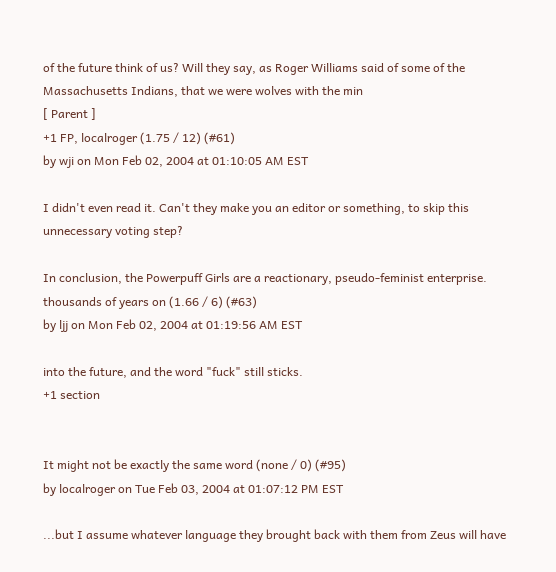of the future think of us? Will they say, as Roger Williams said of some of the Massachusetts Indians, that we were wolves with the min
[ Parent ]
+1 FP, localroger (1.75 / 12) (#61)
by wji on Mon Feb 02, 2004 at 01:10:05 AM EST

I didn't even read it. Can't they make you an editor or something, to skip this unnecessary voting step?

In conclusion, the Powerpuff Girls are a reactionary, pseudo-feminist enterprise.
thousands of years on (1.66 / 6) (#63)
by ljj on Mon Feb 02, 2004 at 01:19:56 AM EST

into the future, and the word "fuck" still sticks.
+1 section


It might not be exactly the same word (none / 0) (#95)
by localroger on Tue Feb 03, 2004 at 01:07:12 PM EST

...but I assume whatever language they brought back with them from Zeus will have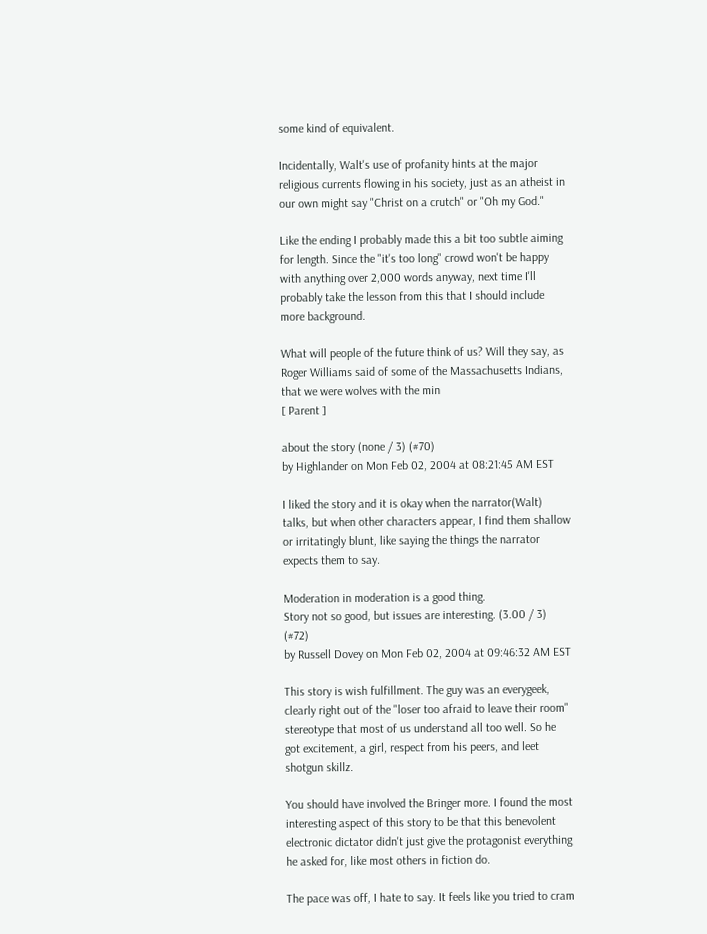some kind of equivalent.

Incidentally, Walt's use of profanity hints at the major religious currents flowing in his society, just as an atheist in our own might say "Christ on a crutch" or "Oh my God."

Like the ending I probably made this a bit too subtle aiming for length. Since the "it's too long" crowd won't be happy with anything over 2,000 words anyway, next time I'll probably take the lesson from this that I should include more background.

What will people of the future think of us? Will they say, as Roger Williams said of some of the Massachusetts Indians, that we were wolves with the min
[ Parent ]

about the story (none / 3) (#70)
by Highlander on Mon Feb 02, 2004 at 08:21:45 AM EST

I liked the story and it is okay when the narrator(Walt) talks, but when other characters appear, I find them shallow or irritatingly blunt, like saying the things the narrator expects them to say.

Moderation in moderation is a good thing.
Story not so good, but issues are interesting. (3.00 / 3) (#72)
by Russell Dovey on Mon Feb 02, 2004 at 09:46:32 AM EST

This story is wish fulfillment. The guy was an everygeek, clearly right out of the "loser too afraid to leave their room" stereotype that most of us understand all too well. So he got excitement, a girl, respect from his peers, and leet shotgun skillz.

You should have involved the Bringer more. I found the most interesting aspect of this story to be that this benevolent electronic dictator didn't just give the protagonist everything he asked for, like most others in fiction do.

The pace was off, I hate to say. It feels like you tried to cram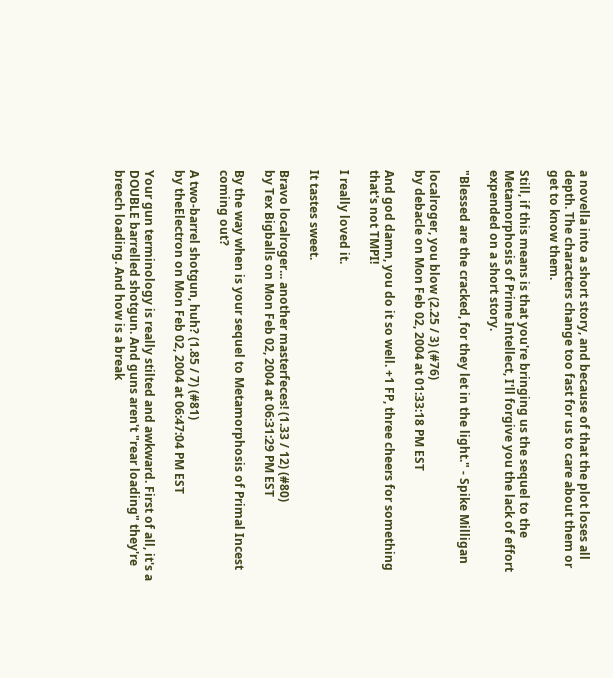a novella into a short story, and because of that the plot loses all depth. The characters change too fast for us to care about them or get to know them.

Still, if this means is that you're bringing us the sequel to the Metamorphosis of Prime Intellect, I'll forgive you the lack of effort expended on a short story.

"Blessed are the cracked, for they let in the light." - Spike Milligan

localroger, you blow (2.25 / 3) (#76)
by debacle on Mon Feb 02, 2004 at 01:33:18 PM EST

And god damn, you do it so well. +1 FP, three cheers for something that's not TMPI!

I really loved it.

It tastes sweet.

Bravo localroger... another masterfeces! (1.33 / 12) (#80)
by Tex Bigballs on Mon Feb 02, 2004 at 06:31:29 PM EST

By the way when is your sequel to Metamorphosis of Primal Incest coming out?

A two-barrel shotgun, huh? (1.85 / 7) (#81)
by theElectron on Mon Feb 02, 2004 at 06:47:04 PM EST

Your gun terminology is really stilted and awkward. First of all, it's a DOUBLE barrelled shotgun. And guns aren't "rear loading" they're breech loading. And how is a break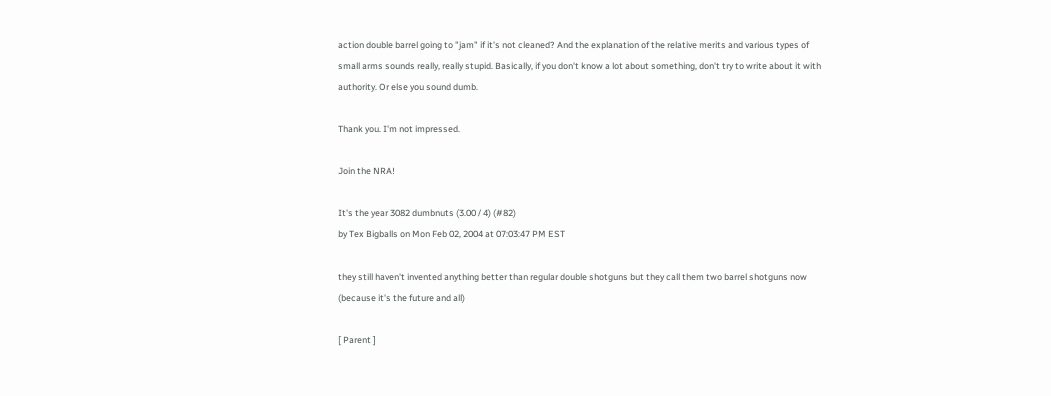action double barrel going to "jam" if it's not cleaned? And the explanation of the relative merits and various types of small arms sounds really, really stupid. Basically, if you don't know a lot about something, don't try to write about it with authority. Or else you sound dumb.

Thank you. I'm not impressed.

Join the NRA!

It's the year 3082 dumbnuts (3.00 / 4) (#82)
by Tex Bigballs on Mon Feb 02, 2004 at 07:03:47 PM EST

they still haven't invented anything better than regular double shotguns but they call them two barrel shotguns now (because it's the future and all)

[ Parent ]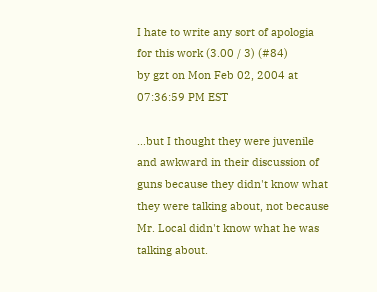I hate to write any sort of apologia for this work (3.00 / 3) (#84)
by gzt on Mon Feb 02, 2004 at 07:36:59 PM EST

...but I thought they were juvenile and awkward in their discussion of guns because they didn't know what they were talking about, not because Mr. Local didn't know what he was talking about.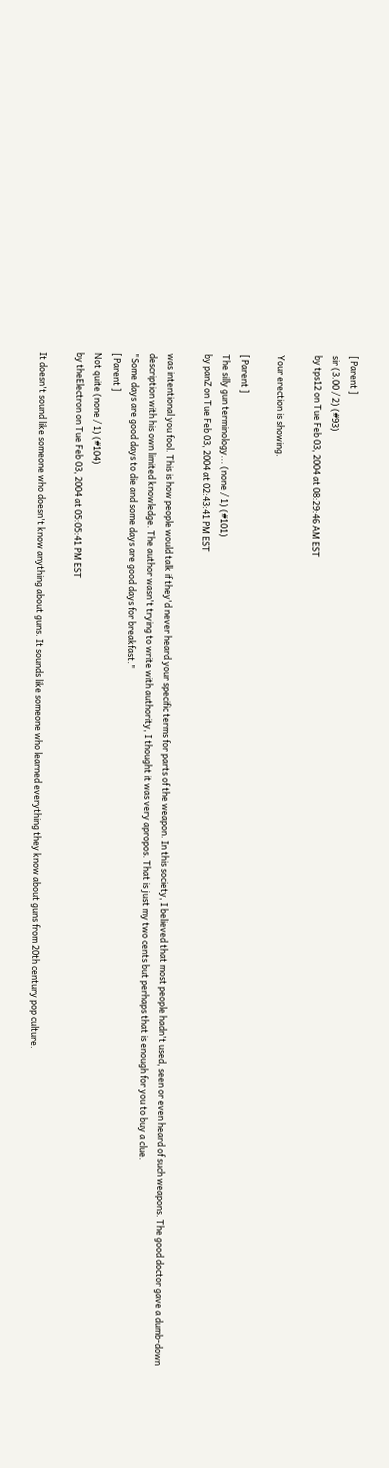[ Parent ]
sir (3.00 / 2) (#93)
by tps12 on Tue Feb 03, 2004 at 08:29:46 AM EST

Your erection is showing.

[ Parent ]
The silly gun terminology... (none / 1) (#101)
by panZ on Tue Feb 03, 2004 at 02:43:41 PM EST

was intentional you fool. This is how people would talk if they'd never heard your specific terms for parts of the weapon. In this society, I believed that most people hadn't used, seen or even heard of such weapons. The good doctor gave a dumb-down description with his own limited knowledge. The author wasn't trying to write with authority, I thought it was very apropos. That is just my two cents but perhaps that is enough for you to buy a clue.
"Some days are good days to die and some days are good days for breakfast."
[ Parent ]
Not quite (none / 1) (#104)
by theElectron on Tue Feb 03, 2004 at 05:05:41 PM EST

It doesn't sound like someone who doesn't know anything about guns. It sounds like someone who learned everything they know about guns from 20th century pop culture.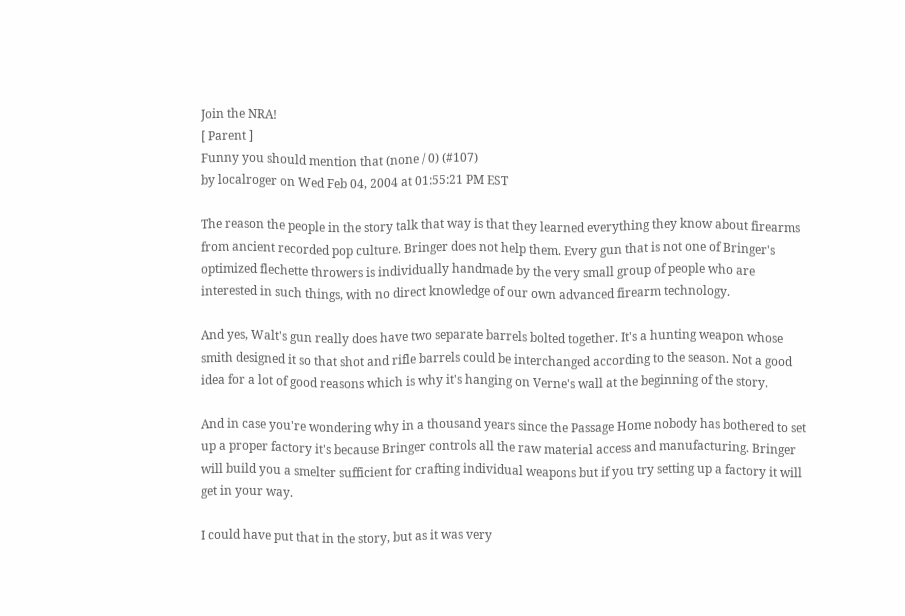Join the NRA!
[ Parent ]
Funny you should mention that (none / 0) (#107)
by localroger on Wed Feb 04, 2004 at 01:55:21 PM EST

The reason the people in the story talk that way is that they learned everything they know about firearms from ancient recorded pop culture. Bringer does not help them. Every gun that is not one of Bringer's optimized flechette throwers is individually handmade by the very small group of people who are interested in such things, with no direct knowledge of our own advanced firearm technology.

And yes, Walt's gun really does have two separate barrels bolted together. It's a hunting weapon whose smith designed it so that shot and rifle barrels could be interchanged according to the season. Not a good idea for a lot of good reasons which is why it's hanging on Verne's wall at the beginning of the story.

And in case you're wondering why in a thousand years since the Passage Home nobody has bothered to set up a proper factory it's because Bringer controls all the raw material access and manufacturing. Bringer will build you a smelter sufficient for crafting individual weapons but if you try setting up a factory it will get in your way.

I could have put that in the story, but as it was very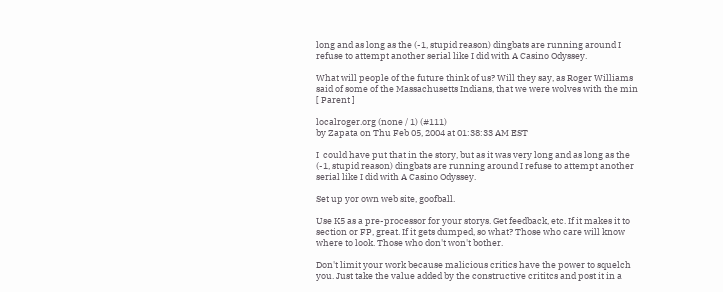long and as long as the (-1, stupid reason) dingbats are running around I refuse to attempt another serial like I did with A Casino Odyssey.

What will people of the future think of us? Will they say, as Roger Williams said of some of the Massachusetts Indians, that we were wolves with the min
[ Parent ]

localroger.org (none / 1) (#111)
by Zapata on Thu Feb 05, 2004 at 01:38:33 AM EST

I  could have put that in the story, but as it was very long and as long as the (-1, stupid reason) dingbats are running around I refuse to attempt another serial like I did with A Casino Odyssey.

Set up yor own web site, goofball.

Use K5 as a pre-processor for your storys. Get feedback, etc. If it makes it to section or FP, great. If it gets dumped, so what? Those who care will know where to look. Those who don't won't bother.

Don't limit your work because malicious critics have the power to squelch you. Just take the value added by the constructive crititcs and post it in a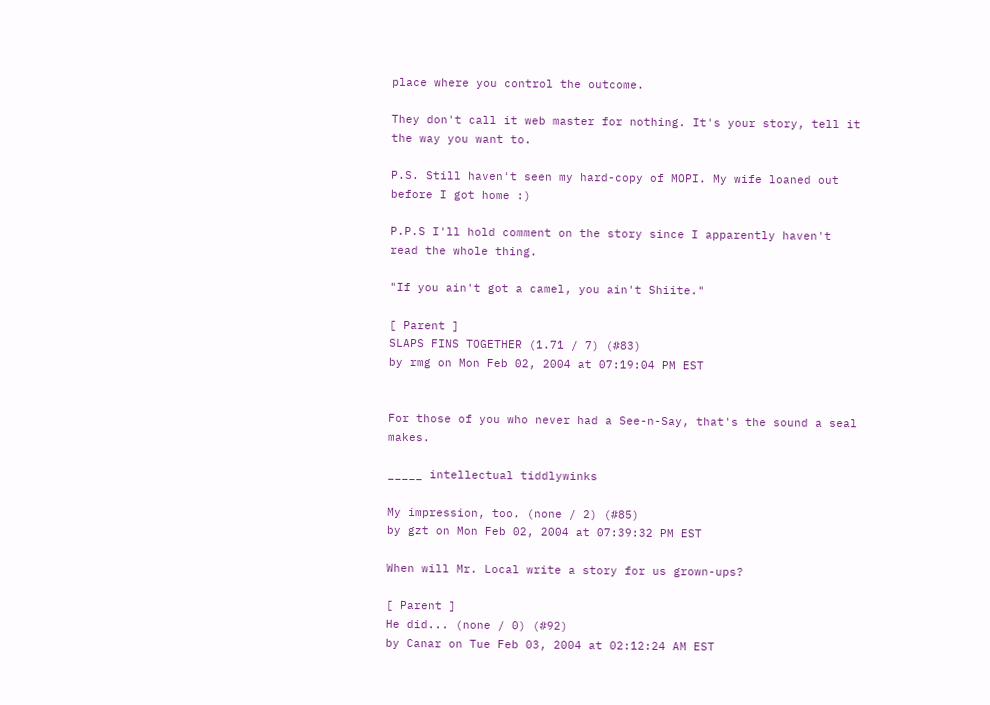place where you control the outcome.

They don't call it web master for nothing. It's your story, tell it the way you want to.

P.S. Still haven't seen my hard-copy of MOPI. My wife loaned out before I got home :)

P.P.S I'll hold comment on the story since I apparently haven't read the whole thing.

"If you ain't got a camel, you ain't Shiite."

[ Parent ]
SLAPS FINS TOGETHER (1.71 / 7) (#83)
by rmg on Mon Feb 02, 2004 at 07:19:04 PM EST


For those of you who never had a See-n-Say, that's the sound a seal makes.

_____ intellectual tiddlywinks

My impression, too. (none / 2) (#85)
by gzt on Mon Feb 02, 2004 at 07:39:32 PM EST

When will Mr. Local write a story for us grown-ups?

[ Parent ]
He did... (none / 0) (#92)
by Canar on Tue Feb 03, 2004 at 02:12:24 AM EST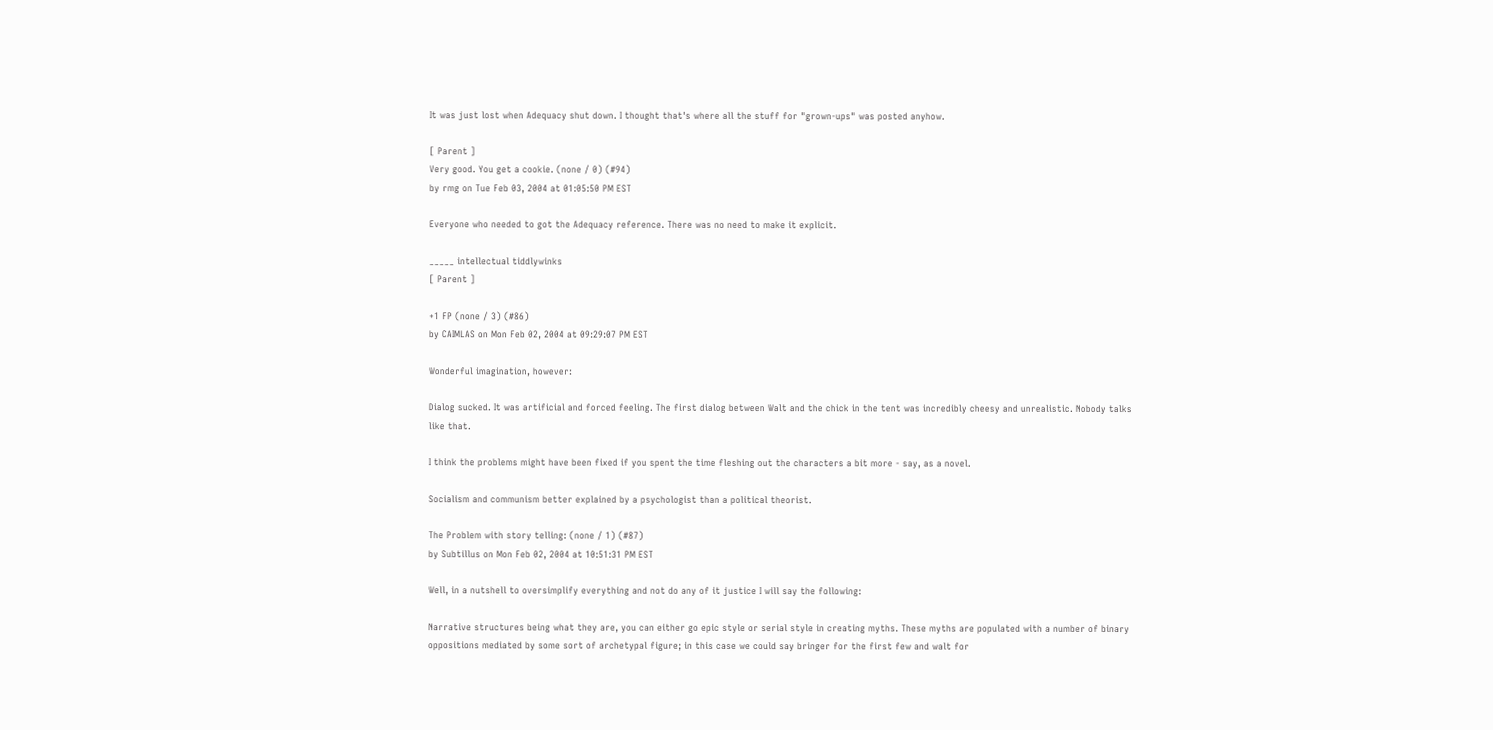It was just lost when Adequacy shut down. I thought that's where all the stuff for "grown-ups" was posted anyhow.

[ Parent ]
Very good. You get a cookie. (none / 0) (#94)
by rmg on Tue Feb 03, 2004 at 01:05:50 PM EST

Everyone who needed to got the Adequacy reference. There was no need to make it explicit.

_____ intellectual tiddlywinks
[ Parent ]

+1 FP (none / 3) (#86)
by CAIMLAS on Mon Feb 02, 2004 at 09:29:07 PM EST

Wonderful imagination, however:

Dialog sucked. It was artificial and forced feeling. The first dialog between Walt and the chick in the tent was incredibly cheesy and unrealistic. Nobody talks like that.

I think the problems might have been fixed if you spent the time fleshing out the characters a bit more - say, as a novel.

Socialism and communism better explained by a psychologist than a political theorist.

The Problem with story telling: (none / 1) (#87)
by Subtillus on Mon Feb 02, 2004 at 10:51:31 PM EST

Well, in a nutshell to oversimplify everything and not do any of it justice I will say the following:

Narrative structures being what they are, you can either go epic style or serial style in creating myths. These myths are populated with a number of binary oppositions mediated by some sort of archetypal figure; in this case we could say bringer for the first few and walt for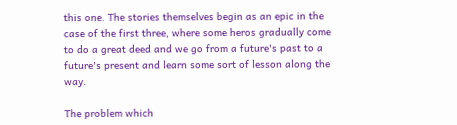this one. The stories themselves begin as an epic in the case of the first three, where some heros gradually come to do a great deed and we go from a future's past to a future's present and learn some sort of lesson along the way.

The problem which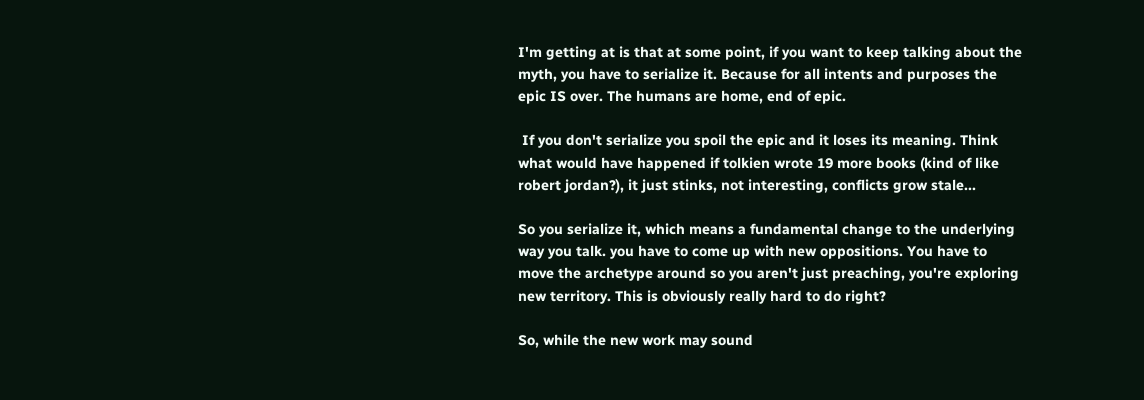I'm getting at is that at some point, if you want to keep talking about the myth, you have to serialize it. Because for all intents and purposes the epic IS over. The humans are home, end of epic.

 If you don't serialize you spoil the epic and it loses its meaning. Think what would have happened if tolkien wrote 19 more books (kind of like robert jordan?), it just stinks, not interesting, conflicts grow stale...

So you serialize it, which means a fundamental change to the underlying way you talk. you have to come up with new oppositions. You have to move the archetype around so you aren't just preaching, you're exploring new territory. This is obviously really hard to do right?

So, while the new work may sound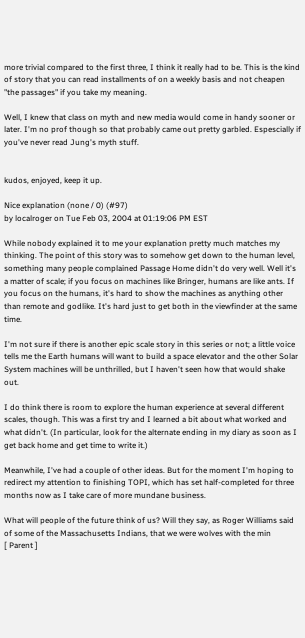more trivial compared to the first three, I think it really had to be. This is the kind of story that you can read installments of on a weekly basis and not cheapen "the passages" if you take my meaning.

Well, I knew that class on myth and new media would come in handy sooner or later. I'm no prof though so that probably came out pretty garbled. Espescially if you've never read Jung's myth stuff.


kudos, enjoyed, keep it up.

Nice explanation (none / 0) (#97)
by localroger on Tue Feb 03, 2004 at 01:19:06 PM EST

While nobody explained it to me your explanation pretty much matches my thinking. The point of this story was to somehow get down to the human level, something many people complained Passage Home didn't do very well. Well it's a matter of scale; if you focus on machines like Bringer, humans are like ants. If you focus on the humans, it's hard to show the machines as anything other than remote and godlike. It's hard just to get both in the viewfinder at the same time.

I'm not sure if there is another epic scale story in this series or not; a little voice tells me the Earth humans will want to build a space elevator and the other Solar System machines will be unthrilled, but I haven't seen how that would shake out.

I do think there is room to explore the human experience at several different scales, though. This was a first try and I learned a bit about what worked and what didn't. (In particular, look for the alternate ending in my diary as soon as I get back home and get time to write it.)

Meanwhile, I've had a couple of other ideas. But for the moment I'm hoping to redirect my attention to finishing TOPI, which has set half-completed for three months now as I take care of more mundane business.

What will people of the future think of us? Will they say, as Roger Williams said of some of the Massachusetts Indians, that we were wolves with the min
[ Parent ]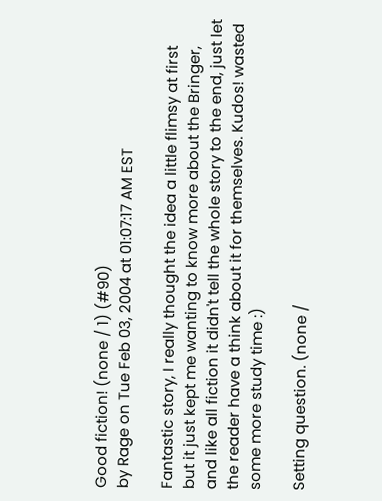Good fiction! (none / 1) (#90)
by Rage on Tue Feb 03, 2004 at 01:07:17 AM EST

Fantastic story, I really thought the idea a little flimsy at first but it just kept me wanting to know more about the Bringer, and like all fiction it didn't tell the whole story to the end, just let the reader have a think about it for themselves. Kudos! wasted some more study time :)

Setting question. (none /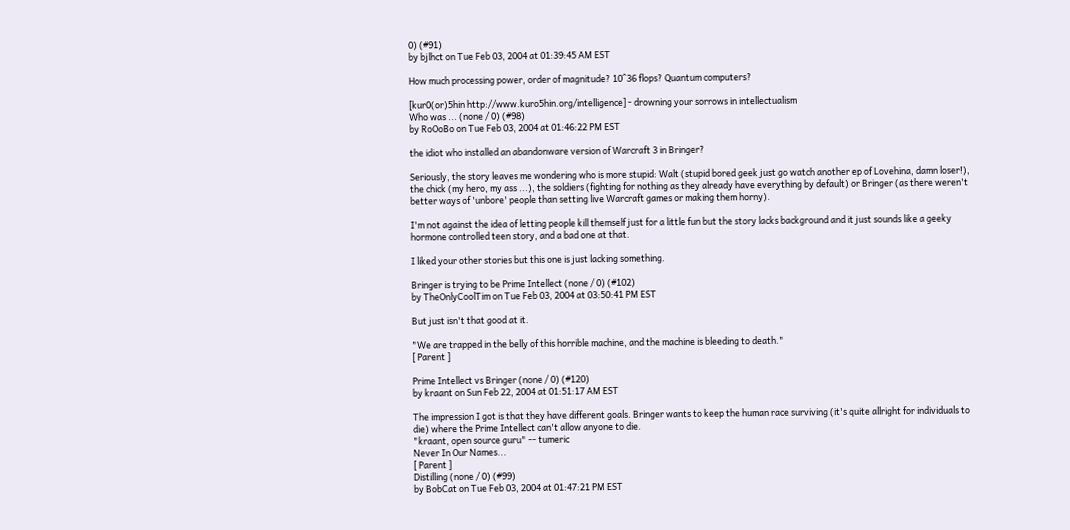0) (#91)
by bjlhct on Tue Feb 03, 2004 at 01:39:45 AM EST

How much processing power, order of magnitude? 10^36 flops? Quantum computers?

[kur0(or)5hin http://www.kuro5hin.org/intelligence] - drowning your sorrows in intellectualism
Who was ... (none / 0) (#98)
by RoOoBo on Tue Feb 03, 2004 at 01:46:22 PM EST

the idiot who installed an abandonware version of Warcraft 3 in Bringer?

Seriously, the story leaves me wondering who is more stupid: Walt (stupid bored geek just go watch another ep of Lovehina, damn loser!), the chick (my hero, my ass ...), the soldiers (fighting for nothing as they already have everything by default) or Bringer (as there weren't better ways of 'unbore' people than setting live Warcraft games or making them horny).

I'm not against the idea of letting people kill themself just for a little fun but the story lacks background and it just sounds like a geeky hormone controlled teen story, and a bad one at that.

I liked your other stories but this one is just lacking something.

Bringer is trying to be Prime Intellect (none / 0) (#102)
by TheOnlyCoolTim on Tue Feb 03, 2004 at 03:50:41 PM EST

But just isn't that good at it.

"We are trapped in the belly of this horrible machine, and the machine is bleeding to death."
[ Parent ]

Prime Intellect vs Bringer (none / 0) (#120)
by kraant on Sun Feb 22, 2004 at 01:51:17 AM EST

The impression I got is that they have different goals. Bringer wants to keep the human race surviving (it's quite allright for individuals to die) where the Prime Intellect can't allow anyone to die.
"kraant, open source guru" -- tumeric
Never In Our Names...
[ Parent ]
Distilling (none / 0) (#99)
by BobCat on Tue Feb 03, 2004 at 01:47:21 PM EST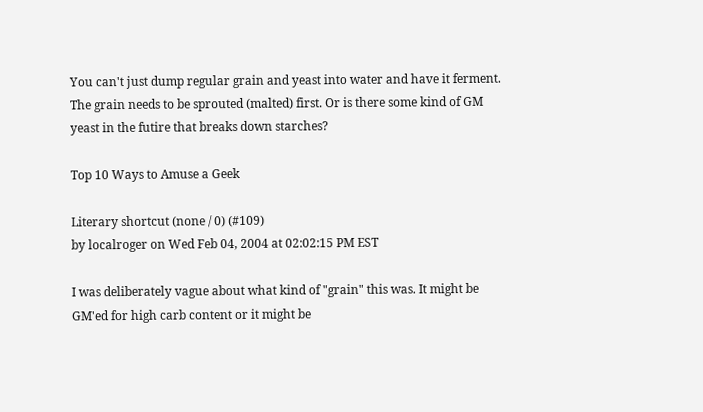You can't just dump regular grain and yeast into water and have it ferment. The grain needs to be sprouted (malted) first. Or is there some kind of GM yeast in the futire that breaks down starches?

Top 10 Ways to Amuse a Geek

Literary shortcut (none / 0) (#109)
by localroger on Wed Feb 04, 2004 at 02:02:15 PM EST

I was deliberately vague about what kind of "grain" this was. It might be GM'ed for high carb content or it might be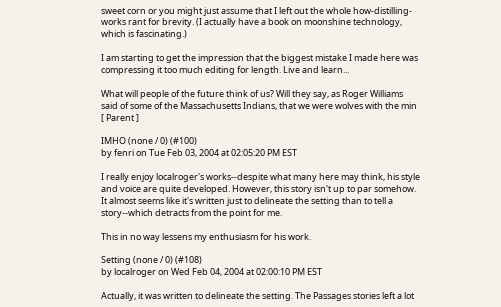sweet corn or you might just assume that I left out the whole how-distilling-works rant for brevity. (I actually have a book on moonshine technology, which is fascinating.)

I am starting to get the impression that the biggest mistake I made here was compressing it too much editing for length. Live and learn...

What will people of the future think of us? Will they say, as Roger Williams said of some of the Massachusetts Indians, that we were wolves with the min
[ Parent ]

IMHO (none / 0) (#100)
by fenri on Tue Feb 03, 2004 at 02:05:20 PM EST

I really enjoy localroger's works--despite what many here may think, his style and voice are quite developed. However, this story isn't up to par somehow. It almost seems like it's written just to delineate the setting than to tell a story--which detracts from the point for me.

This in no way lessens my enthusiasm for his work.

Setting (none / 0) (#108)
by localroger on Wed Feb 04, 2004 at 02:00:10 PM EST

Actually, it was written to delineate the setting. The Passages stories left a lot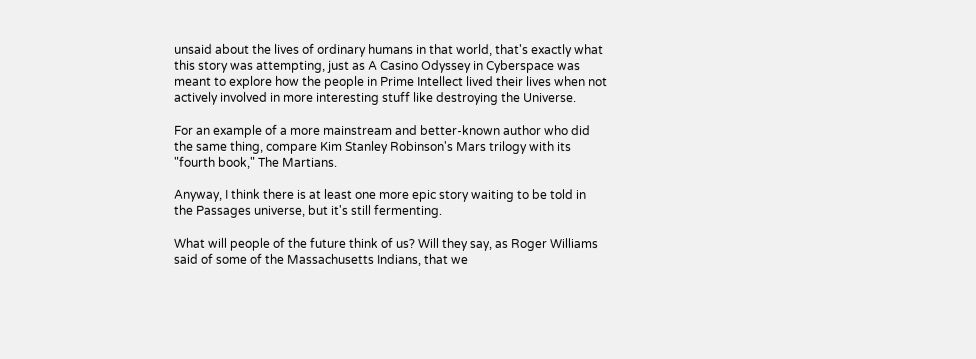unsaid about the lives of ordinary humans in that world, that's exactly what this story was attempting, just as A Casino Odyssey in Cyberspace was meant to explore how the people in Prime Intellect lived their lives when not actively involved in more interesting stuff like destroying the Universe.

For an example of a more mainstream and better-known author who did the same thing, compare Kim Stanley Robinson's Mars trilogy with its "fourth book," The Martians.

Anyway, I think there is at least one more epic story waiting to be told in the Passages universe, but it's still fermenting.

What will people of the future think of us? Will they say, as Roger Williams said of some of the Massachusetts Indians, that we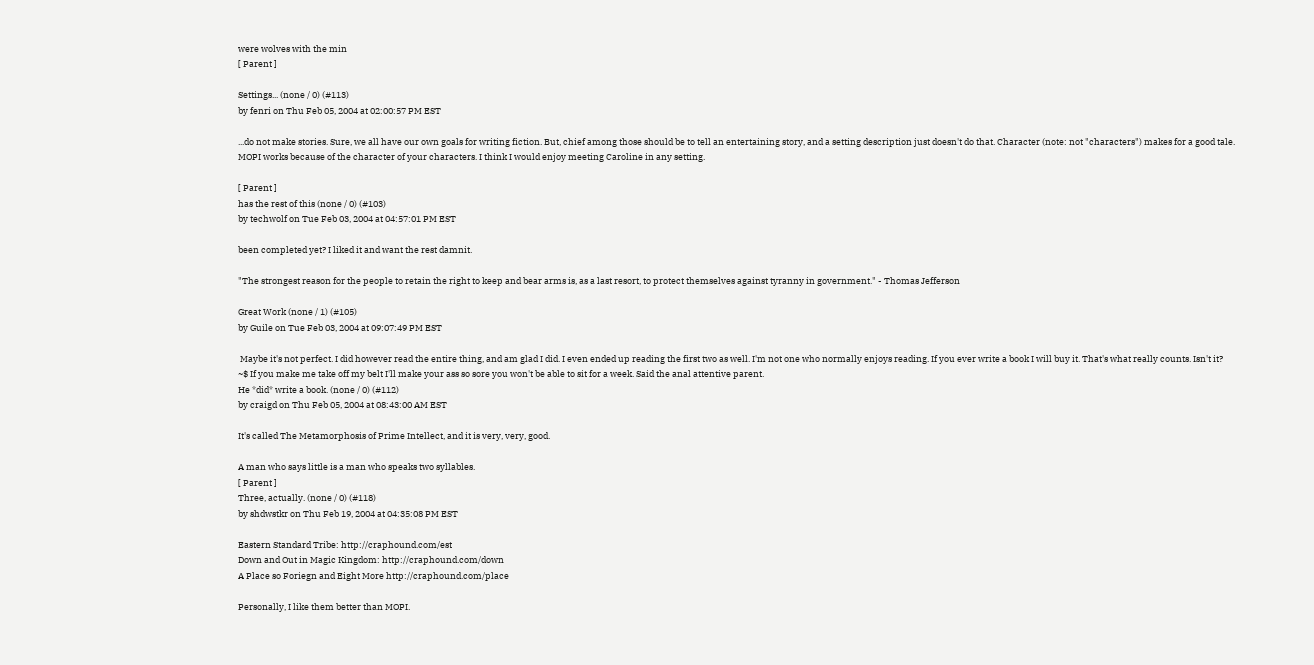were wolves with the min
[ Parent ]

Settings... (none / 0) (#113)
by fenri on Thu Feb 05, 2004 at 02:00:57 PM EST

...do not make stories. Sure, we all have our own goals for writing fiction. But, chief among those should be to tell an entertaining story, and a setting description just doesn't do that. Character (note: not "characters") makes for a good tale.
MOPI works because of the character of your characters. I think I would enjoy meeting Caroline in any setting.

[ Parent ]
has the rest of this (none / 0) (#103)
by techwolf on Tue Feb 03, 2004 at 04:57:01 PM EST

been completed yet? I liked it and want the rest damnit.

"The strongest reason for the people to retain the right to keep and bear arms is, as a last resort, to protect themselves against tyranny in government." - Thomas Jefferson

Great Work (none / 1) (#105)
by Guile on Tue Feb 03, 2004 at 09:07:49 PM EST

 Maybe it's not perfect. I did however read the entire thing, and am glad I did. I even ended up reading the first two as well. I'm not one who normally enjoys reading. If you ever write a book I will buy it. That's what really counts. Isn't it?
~$ If you make me take off my belt I'll make your ass so sore you won't be able to sit for a week. Said the anal attentive parent.
He *did* write a book. (none / 0) (#112)
by craigd on Thu Feb 05, 2004 at 08:43:00 AM EST

It's called The Metamorphosis of Prime Intellect, and it is very, very, good.

A man who says little is a man who speaks two syllables.
[ Parent ]
Three, actually. (none / 0) (#118)
by shdwstkr on Thu Feb 19, 2004 at 04:35:08 PM EST

Eastern Standard Tribe: http://craphound.com/est
Down and Out in Magic Kingdom: http://craphound.com/down
A Place so Foriegn and Eight More http://craphound.com/place

Personally, I like them better than MOPI.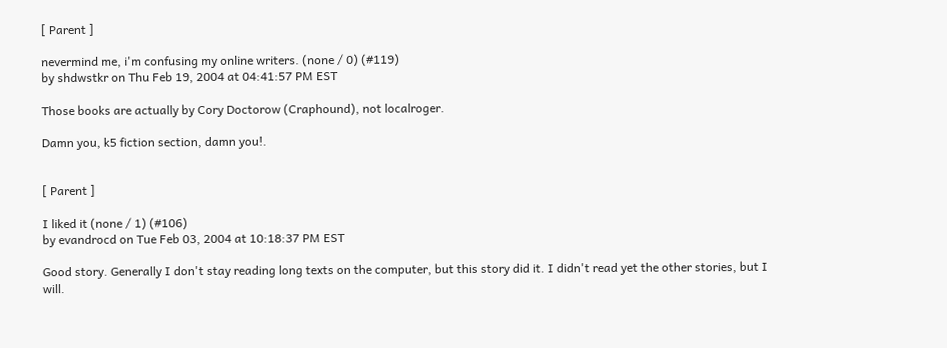[ Parent ]

nevermind me, i'm confusing my online writers. (none / 0) (#119)
by shdwstkr on Thu Feb 19, 2004 at 04:41:57 PM EST

Those books are actually by Cory Doctorow (Craphound), not localroger.

Damn you, k5 fiction section, damn you!.


[ Parent ]

I liked it (none / 1) (#106)
by evandrocd on Tue Feb 03, 2004 at 10:18:37 PM EST

Good story. Generally I don't stay reading long texts on the computer, but this story did it. I didn't read yet the other stories, but I will.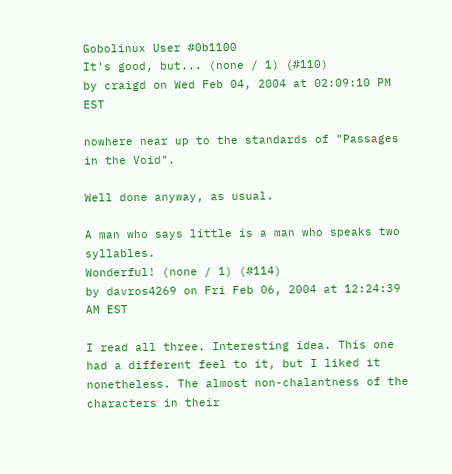Gobolinux User #0b1100
It's good, but... (none / 1) (#110)
by craigd on Wed Feb 04, 2004 at 02:09:10 PM EST

nowhere near up to the standards of "Passages in the Void".

Well done anyway, as usual.

A man who says little is a man who speaks two syllables.
Wonderful! (none / 1) (#114)
by davros4269 on Fri Feb 06, 2004 at 12:24:39 AM EST

I read all three. Interesting idea. This one had a different feel to it, but I liked it nonetheless. The almost non-chalantness of the characters in their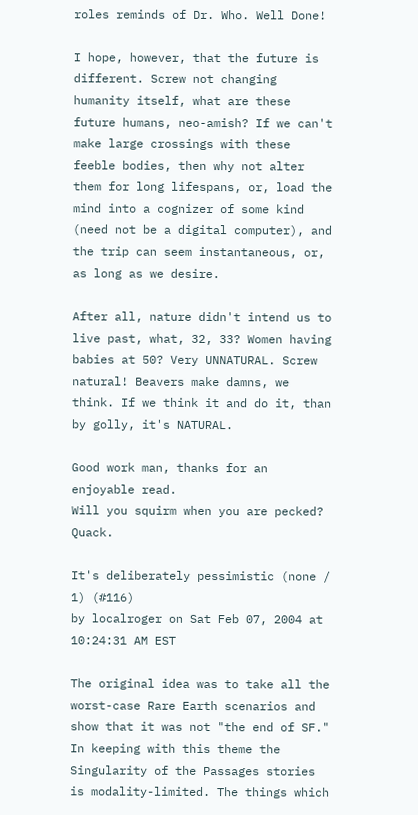roles reminds of Dr. Who. Well Done!

I hope, however, that the future is different. Screw not changing humanity itself, what are these future humans, neo-amish? If we can't make large crossings with these feeble bodies, then why not alter them for long lifespans, or, load the mind into a cognizer of some kind (need not be a digital computer), and the trip can seem instantaneous, or, as long as we desire.

After all, nature didn't intend us to live past, what, 32, 33? Women having babies at 50? Very UNNATURAL. Screw natural! Beavers make damns, we think. If we think it and do it, than by golly, it's NATURAL.

Good work man, thanks for an enjoyable read.
Will you squirm when you are pecked? Quack.

It's deliberately pessimistic (none / 1) (#116)
by localroger on Sat Feb 07, 2004 at 10:24:31 AM EST

The original idea was to take all the worst-case Rare Earth scenarios and show that it was not "the end of SF." In keeping with this theme the Singularity of the Passages stories is modality-limited. The things which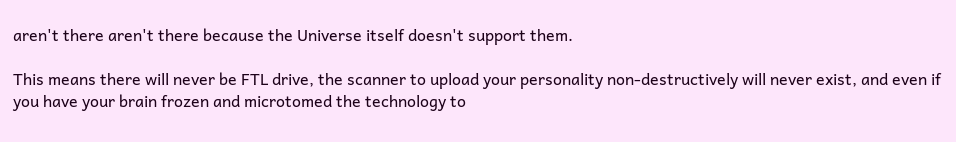aren't there aren't there because the Universe itself doesn't support them.

This means there will never be FTL drive, the scanner to upload your personality non-destructively will never exist, and even if you have your brain frozen and microtomed the technology to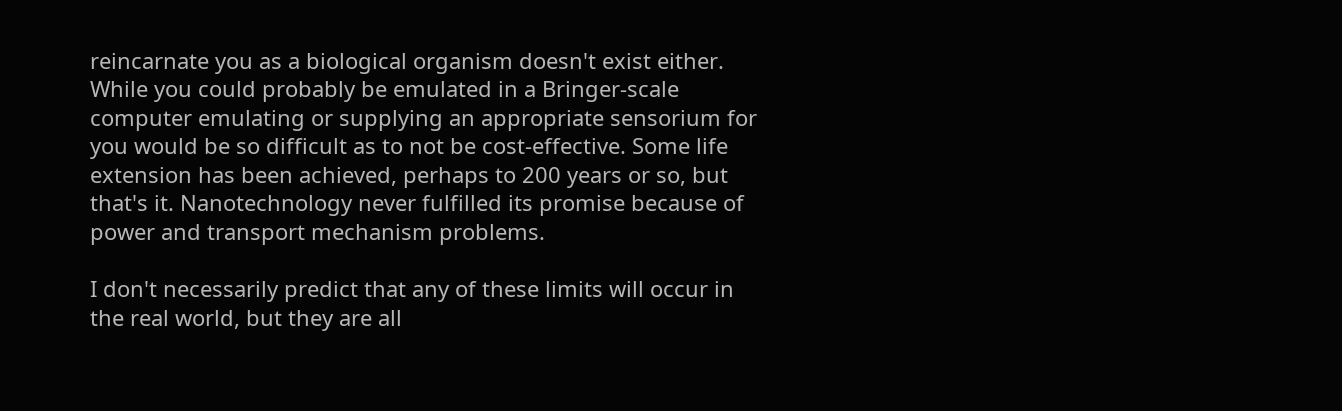reincarnate you as a biological organism doesn't exist either. While you could probably be emulated in a Bringer-scale computer emulating or supplying an appropriate sensorium for you would be so difficult as to not be cost-effective. Some life extension has been achieved, perhaps to 200 years or so, but that's it. Nanotechnology never fulfilled its promise because of power and transport mechanism problems.

I don't necessarily predict that any of these limits will occur in the real world, but they are all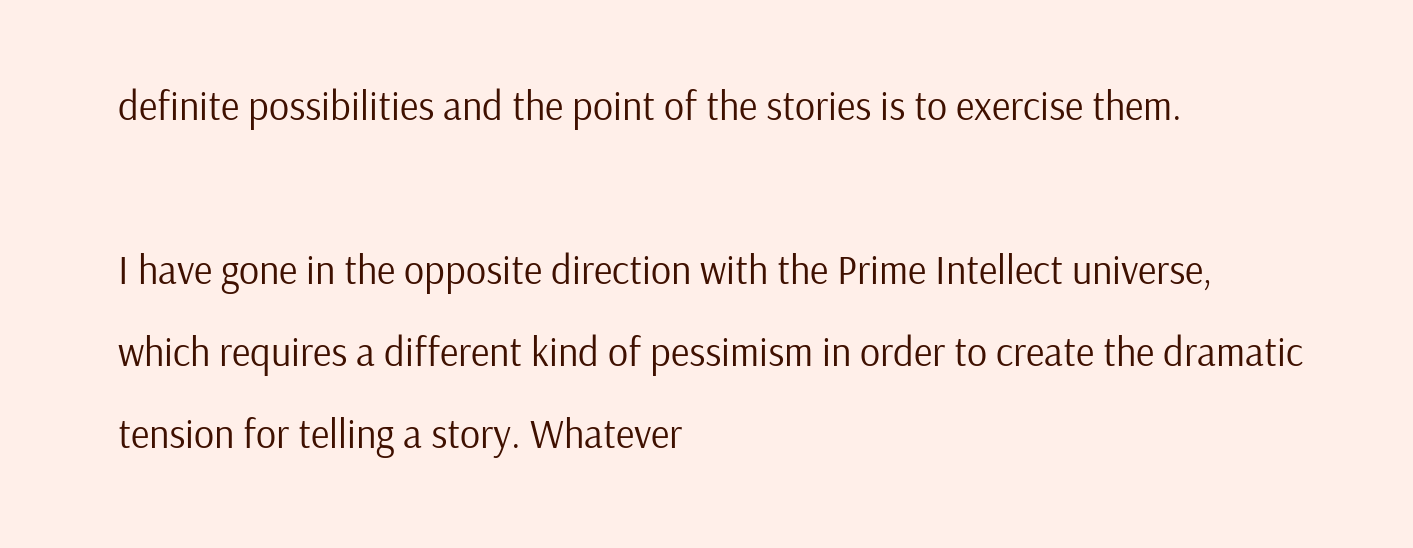definite possibilities and the point of the stories is to exercise them.

I have gone in the opposite direction with the Prime Intellect universe, which requires a different kind of pessimism in order to create the dramatic tension for telling a story. Whatever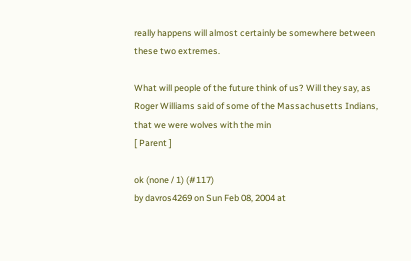really happens will almost certainly be somewhere between these two extremes.

What will people of the future think of us? Will they say, as Roger Williams said of some of the Massachusetts Indians, that we were wolves with the min
[ Parent ]

ok (none / 1) (#117)
by davros4269 on Sun Feb 08, 2004 at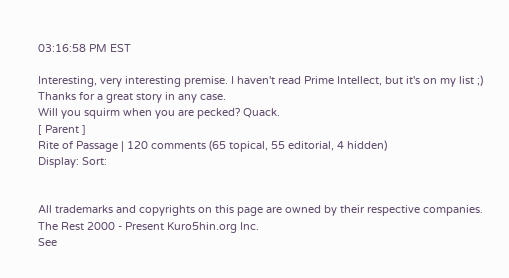03:16:58 PM EST

Interesting, very interesting premise. I haven't read Prime Intellect, but it's on my list ;) Thanks for a great story in any case.
Will you squirm when you are pecked? Quack.
[ Parent ]
Rite of Passage | 120 comments (65 topical, 55 editorial, 4 hidden)
Display: Sort:


All trademarks and copyrights on this page are owned by their respective companies. The Rest 2000 - Present Kuro5hin.org Inc.
See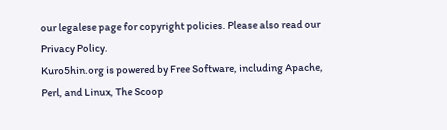our legalese page for copyright policies. Please also read our Privacy Policy.
Kuro5hin.org is powered by Free Software, including Apache, Perl, and Linux, The Scoop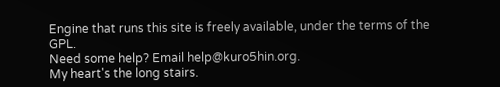Engine that runs this site is freely available, under the terms of the GPL.
Need some help? Email help@kuro5hin.org.
My heart's the long stairs.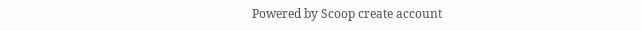Powered by Scoop create account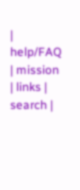| help/FAQ | mission | links | search |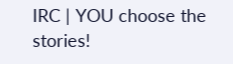IRC | YOU choose the stories!